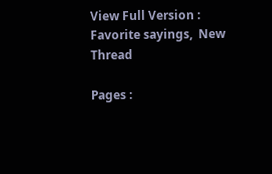View Full Version : Favorite sayings,  New Thread

Pages :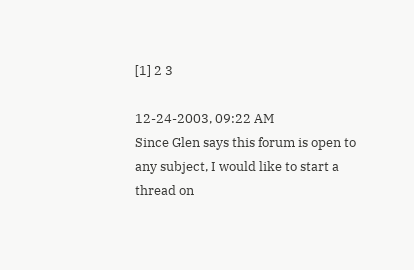[1] 2 3

12-24-2003, 09:22 AM
Since Glen says this forum is open to any subject, I would like to start a thread on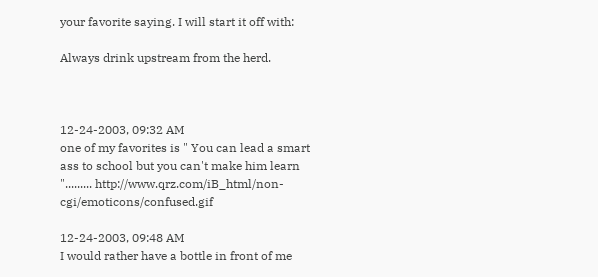your favorite saying. I will start it off with:

Always drink upstream from the herd.



12-24-2003, 09:32 AM
one of my favorites is " You can lead a smart ass to school but you can't make him learn "......... http://www.qrz.com/iB_html/non-cgi/emoticons/confused.gif

12-24-2003, 09:48 AM
I would rather have a bottle in front of me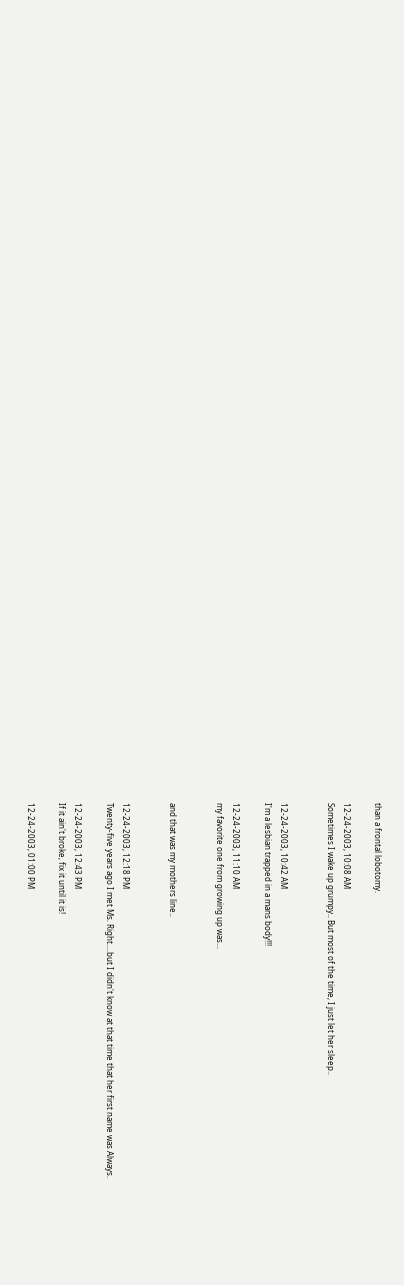than a frontal lobotomy.

12-24-2003, 10:08 AM
Sometimes I wake up grumpy.. But most of the time, I just let her sleep..


12-24-2003, 10:42 AM
I'm a lesbian trapped in a mans body!!!

12-24-2003, 11:10 AM
my favorite one from growing up was...


and that was my mothers line..


12-24-2003, 12:18 PM
Twenty-five years ago I met Ms. Right....but I didn't know at that time that her first name was Always.

12-24-2003, 12:43 PM
If it ain't broke, fix it until it is!

12-24-2003, 01:00 PM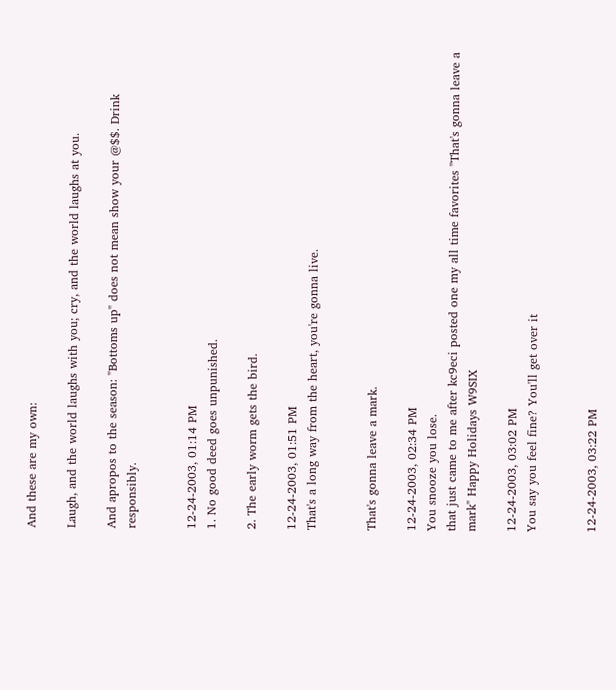And these are my own:

Laugh, and the world laughs with you; cry, and the world laughs at you.

And apropos to the season: "Bottoms up" does not mean show your @$$. Drink responsibly.


12-24-2003, 01:14 PM
1. No good deed goes unpunished.

2. The early worm gets the bird.

12-24-2003, 01:51 PM
That's a long way from the heart, you're gonna live.


That's gonna leave a mark.

12-24-2003, 02:34 PM
You snooze you lose.
that just came to me after kc9eci posted one my all time favorites "That's gonna leave a mark" Happy Holidays W9SIX

12-24-2003, 03:02 PM
You say you feel fine? You'll get over it


12-24-2003, 03:22 PM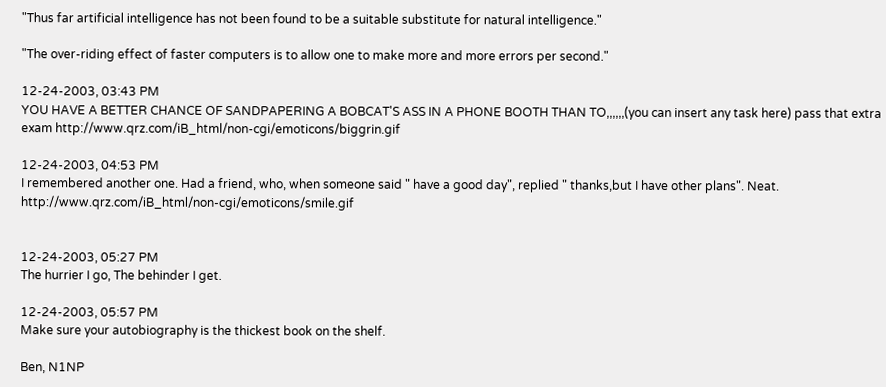"Thus far artificial intelligence has not been found to be a suitable substitute for natural intelligence."

"The over-riding effect of faster computers is to allow one to make more and more errors per second."

12-24-2003, 03:43 PM
YOU HAVE A BETTER CHANCE OF SANDPAPERING A BOBCAT'S ASS IN A PHONE BOOTH THAN TO,,,,,,(you can insert any task here) pass that extra exam http://www.qrz.com/iB_html/non-cgi/emoticons/biggrin.gif

12-24-2003, 04:53 PM
I remembered another one. Had a friend, who, when someone said " have a good day", replied " thanks,but I have other plans". Neat. http://www.qrz.com/iB_html/non-cgi/emoticons/smile.gif


12-24-2003, 05:27 PM
The hurrier I go, The behinder I get.

12-24-2003, 05:57 PM
Make sure your autobiography is the thickest book on the shelf.

Ben, N1NP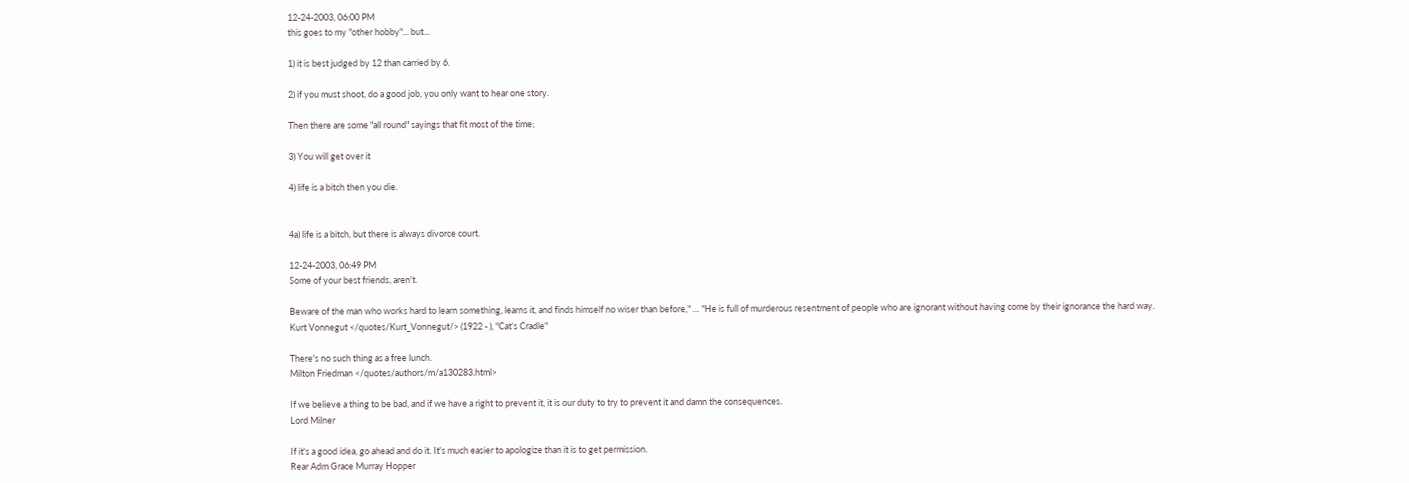12-24-2003, 06:00 PM
this goes to my "other hobby"... but...

1) it is best judged by 12 than carried by 6.

2) if you must shoot, do a good job, you only want to hear one story.

Then there are some "all round" sayings that fit most of the time;

3) You will get over it

4) life is a bitch then you die.


4a) life is a bitch, but there is always divorce court.

12-24-2003, 06:49 PM
Some of your best friends, aren't.

Beware of the man who works hard to learn something, learns it, and finds himself no wiser than before," … "He is full of murderous resentment of people who are ignorant without having come by their ignorance the hard way.
Kurt Vonnegut </quotes/Kurt_Vonnegut/> (1922 - ), "Cat's Cradle"

There's no such thing as a free lunch.
Milton Friedman </quotes/authors/m/a130283.html>

If we believe a thing to be bad, and if we have a right to prevent it, it is our duty to try to prevent it and damn the consequences.
Lord Milner

If it's a good idea, go ahead and do it. It's much easier to apologize than it is to get permission.
Rear Adm Grace Murray Hopper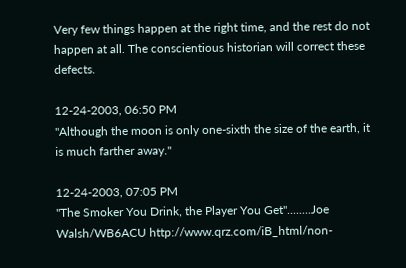Very few things happen at the right time, and the rest do not happen at all. The conscientious historian will correct these defects.

12-24-2003, 06:50 PM
"Although the moon is only one-sixth the size of the earth, it is much farther away."

12-24-2003, 07:05 PM
"The Smoker You Drink, the Player You Get"........Joe Walsh/WB6ACU http://www.qrz.com/iB_html/non-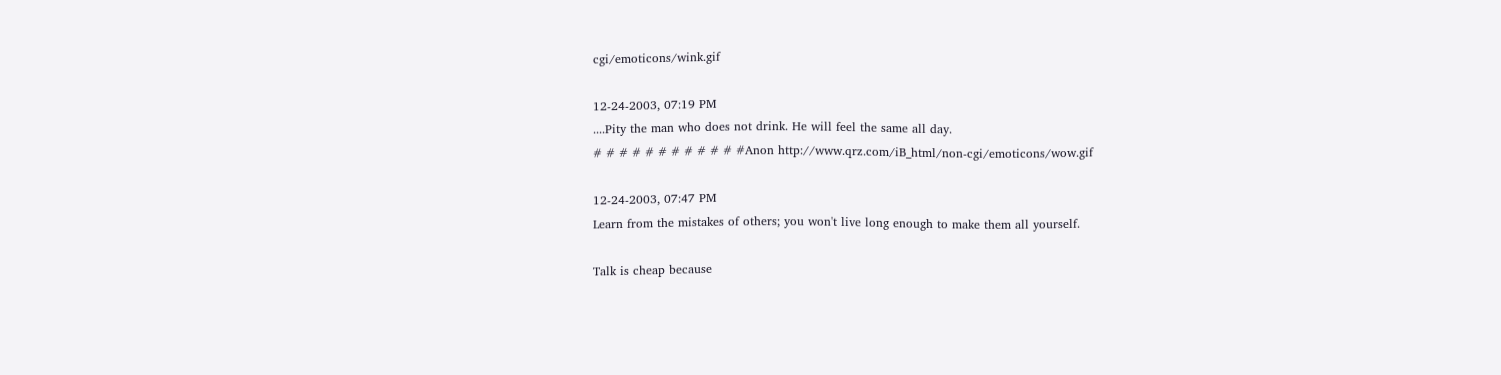cgi/emoticons/wink.gif

12-24-2003, 07:19 PM
....Pity the man who does not drink. He will feel the same all day.
# # # # # # # # # # # #Anon http://www.qrz.com/iB_html/non-cgi/emoticons/wow.gif

12-24-2003, 07:47 PM
Learn from the mistakes of others; you won't live long enough to make them all yourself.

Talk is cheap because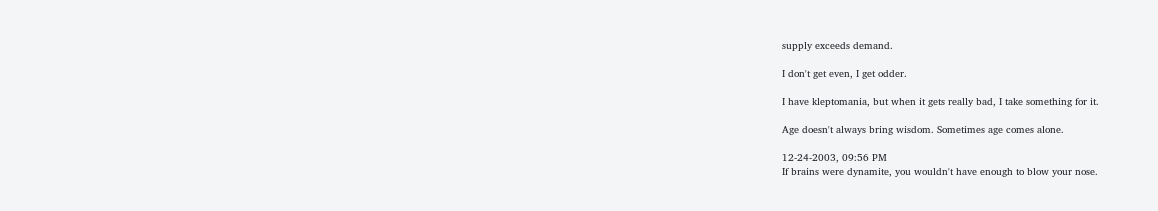supply exceeds demand.

I don't get even, I get odder.

I have kleptomania, but when it gets really bad, I take something for it.

Age doesn't always bring wisdom. Sometimes age comes alone.

12-24-2003, 09:56 PM
If brains were dynamite, you wouldn't have enough to blow your nose.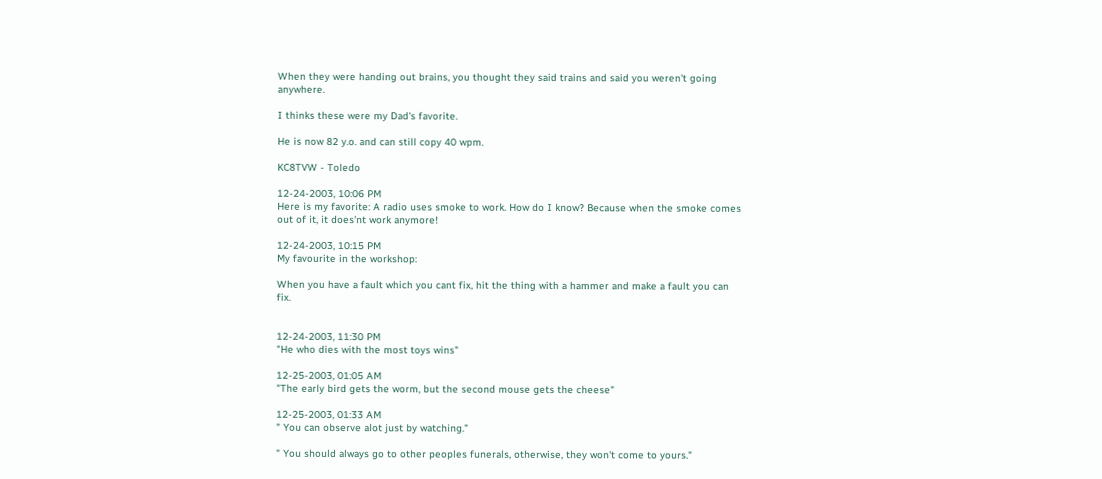When they were handing out brains, you thought they said trains and said you weren't going anywhere.

I thinks these were my Dad's favorite.

He is now 82 y.o. and can still copy 40 wpm.

KC8TVW - Toledo

12-24-2003, 10:06 PM
Here is my favorite: A radio uses smoke to work. How do I know? Because when the smoke comes out of it, it does'nt work anymore!

12-24-2003, 10:15 PM
My favourite in the workshop:

When you have a fault which you cant fix, hit the thing with a hammer and make a fault you can fix.


12-24-2003, 11:30 PM
"He who dies with the most toys wins"

12-25-2003, 01:05 AM
"The early bird gets the worm, but the second mouse gets the cheese"

12-25-2003, 01:33 AM
" You can observe alot just by watching."

" You should always go to other peoples funerals, otherwise, they won't come to yours."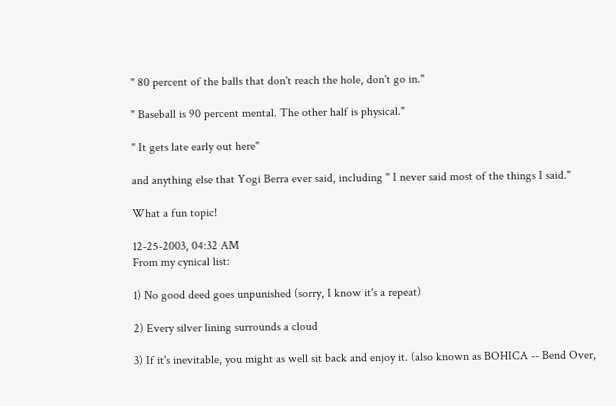" 80 percent of the balls that don't reach the hole, don't go in."

" Baseball is 90 percent mental. The other half is physical."

" It gets late early out here"

and anything else that Yogi Berra ever said, including " I never said most of the things I said."

What a fun topic!

12-25-2003, 04:32 AM
From my cynical list:

1) No good deed goes unpunished (sorry, I know it's a repeat)

2) Every silver lining surrounds a cloud

3) If it's inevitable, you might as well sit back and enjoy it. (also known as BOHICA -- Bend Over,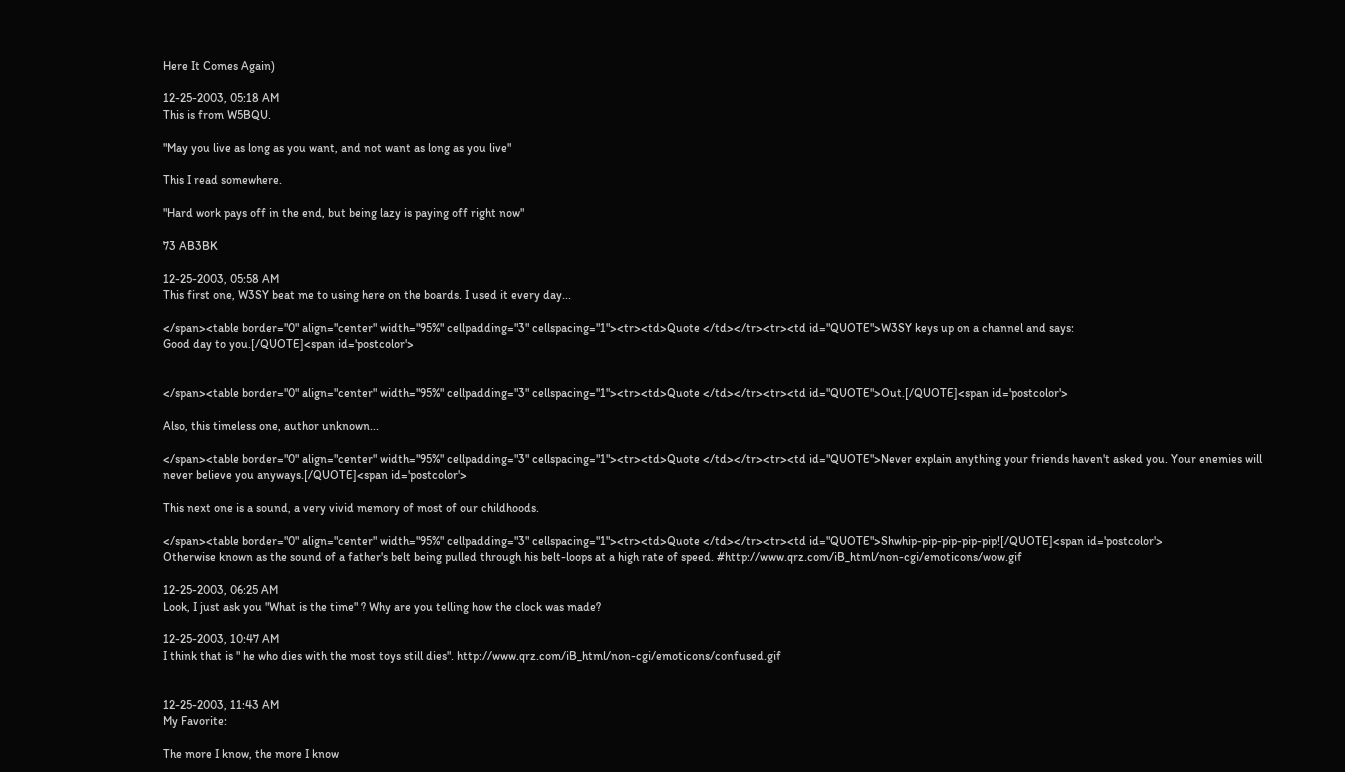Here It Comes Again)

12-25-2003, 05:18 AM
This is from W5BQU.

"May you live as long as you want, and not want as long as you live"

This I read somewhere.

"Hard work pays off in the end, but being lazy is paying off right now"

73 AB3BK

12-25-2003, 05:58 AM
This first one, W3SY beat me to using here on the boards. I used it every day...

</span><table border="0" align="center" width="95%" cellpadding="3" cellspacing="1"><tr><td>Quote </td></tr><tr><td id="QUOTE">W3SY keys up on a channel and says:
Good day to you.[/QUOTE]<span id='postcolor'>


</span><table border="0" align="center" width="95%" cellpadding="3" cellspacing="1"><tr><td>Quote </td></tr><tr><td id="QUOTE">Out.[/QUOTE]<span id='postcolor'>

Also, this timeless one, author unknown...

</span><table border="0" align="center" width="95%" cellpadding="3" cellspacing="1"><tr><td>Quote </td></tr><tr><td id="QUOTE">Never explain anything your friends haven't asked you. Your enemies will never believe you anyways.[/QUOTE]<span id='postcolor'>

This next one is a sound, a very vivid memory of most of our childhoods.

</span><table border="0" align="center" width="95%" cellpadding="3" cellspacing="1"><tr><td>Quote </td></tr><tr><td id="QUOTE">Shwhip-pip-pip-pip-pip![/QUOTE]<span id='postcolor'>
Otherwise known as the sound of a father's belt being pulled through his belt-loops at a high rate of speed. #http://www.qrz.com/iB_html/non-cgi/emoticons/wow.gif

12-25-2003, 06:25 AM
Look, I just ask you "What is the time" ? Why are you telling how the clock was made?

12-25-2003, 10:47 AM
I think that is " he who dies with the most toys still dies". http://www.qrz.com/iB_html/non-cgi/emoticons/confused.gif


12-25-2003, 11:43 AM
My Favorite:

The more I know, the more I know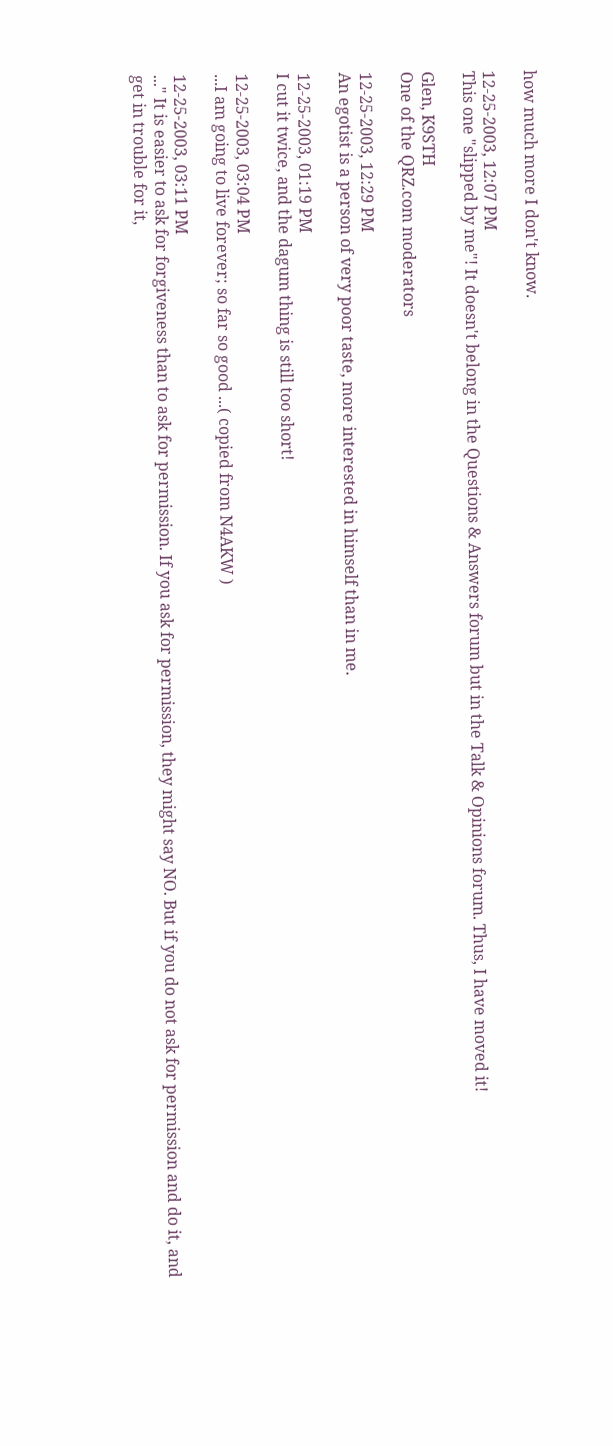how much more I don't know.

12-25-2003, 12:07 PM
This one "slipped by me"! It doesn't belong in the Questions & Answers forum but in the Talk & Opinions forum. Thus, I have moved it!

Glen, K9STH
One of the QRZ.com moderators

12-25-2003, 12:29 PM
An egotist is a person of very poor taste, more interested in himself than in me.

12-25-2003, 01:19 PM
I cut it twice, and the dagum thing is still too short!

12-25-2003, 03:04 PM
...I am going to live forever; so far so good ...( copied from N4AKW )

12-25-2003, 03:11 PM
..." It is easier to ask for forgiveness than to ask for permission. If you ask for permission, they might say NO. But if you do not ask for permission and do it, and get in trouble for it,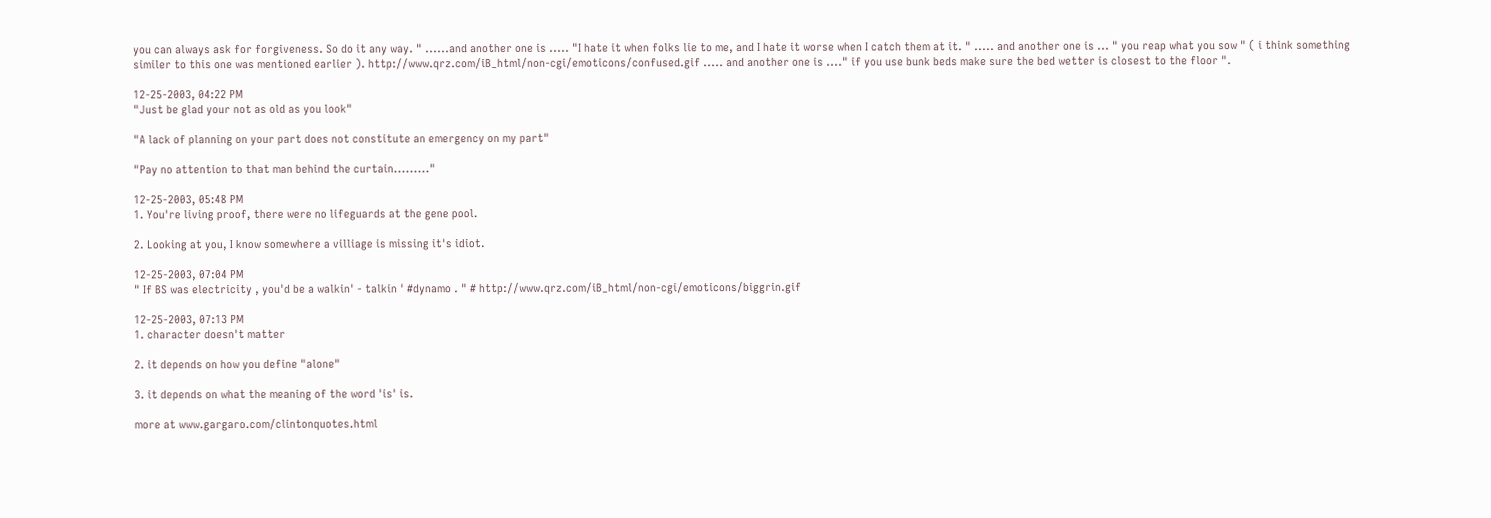you can always ask for forgiveness. So do it any way. " ......and another one is ..... "I hate it when folks lie to me, and I hate it worse when I catch them at it. " ..... and another one is ... " you reap what you sow " ( i think something similer to this one was mentioned earlier ). http://www.qrz.com/iB_html/non-cgi/emoticons/confused.gif ..... and another one is ...." if you use bunk beds make sure the bed wetter is closest to the floor ".

12-25-2003, 04:22 PM
"Just be glad your not as old as you look"

"A lack of planning on your part does not constitute an emergency on my part"

"Pay no attention to that man behind the curtain........."

12-25-2003, 05:48 PM
1. You're living proof, there were no lifeguards at the gene pool.

2. Looking at you, I know somewhere a villiage is missing it's idiot.

12-25-2003, 07:04 PM
" If BS was electricity , you'd be a walkin' - talkin ' #dynamo . " # http://www.qrz.com/iB_html/non-cgi/emoticons/biggrin.gif

12-25-2003, 07:13 PM
1. character doesn't matter

2. it depends on how you define "alone"

3. it depends on what the meaning of the word 'is' is.

more at www.gargaro.com/clintonquotes.html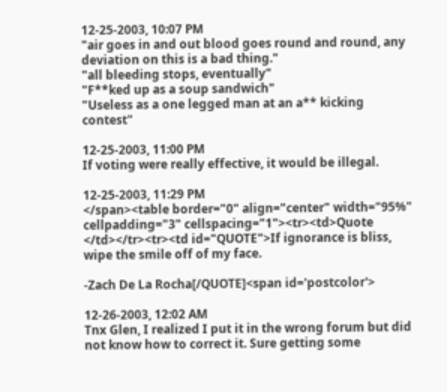12-25-2003, 10:07 PM
"air goes in and out blood goes round and round, any deviation on this is a bad thing."
"all bleeding stops, eventually"
"F**ked up as a soup sandwich"
"Useless as a one legged man at an a** kicking contest"

12-25-2003, 11:00 PM
If voting were really effective, it would be illegal.

12-25-2003, 11:29 PM
</span><table border="0" align="center" width="95%" cellpadding="3" cellspacing="1"><tr><td>Quote </td></tr><tr><td id="QUOTE">If ignorance is bliss, wipe the smile off of my face.

-Zach De La Rocha[/QUOTE]<span id='postcolor'>

12-26-2003, 12:02 AM
Tnx Glen, I realized I put it in the wrong forum but did not know how to correct it. Sure getting some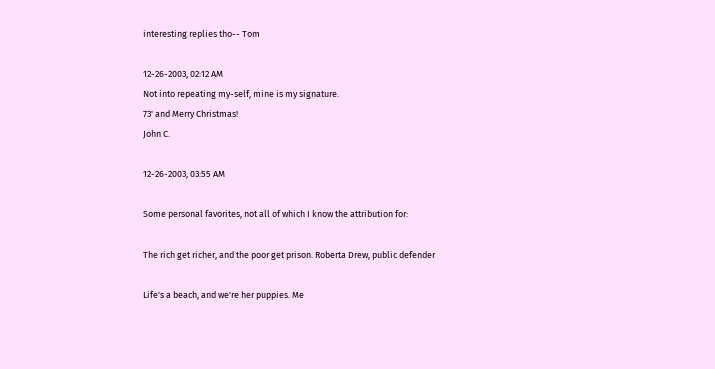interesting replies tho-- Tom

12-26-2003, 02:12 AM
Not into repeating my-self, mine is my signature.
73' and Merry Christmas!
John C.

12-26-2003, 03:55 AM

Some personal favorites, not all of which I know the attribution for:

The rich get richer, and the poor get prison. Roberta Drew, public defender

Life's a beach, and we're her puppies. Me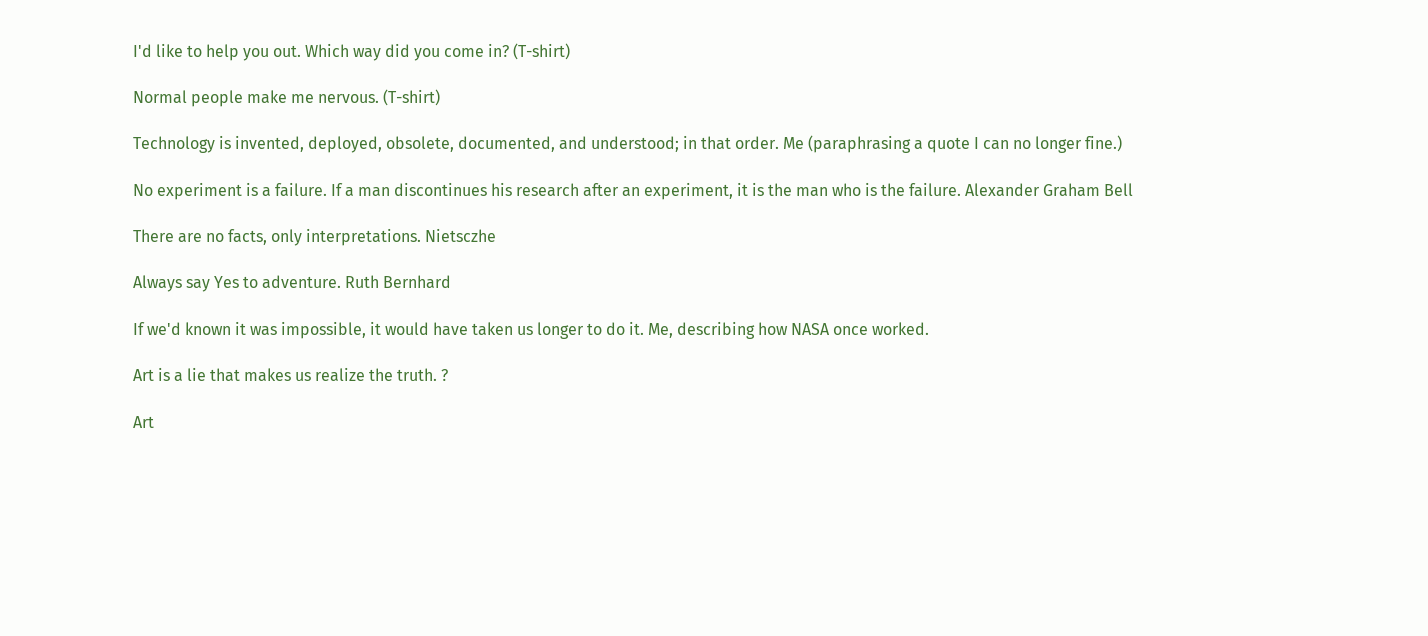I'd like to help you out. Which way did you come in? (T-shirt)

Normal people make me nervous. (T-shirt)

Technology is invented, deployed, obsolete, documented, and understood; in that order. Me (paraphrasing a quote I can no longer fine.)

No experiment is a failure. If a man discontinues his research after an experiment, it is the man who is the failure. Alexander Graham Bell

There are no facts, only interpretations. Nietsczhe

Always say Yes to adventure. Ruth Bernhard

If we'd known it was impossible, it would have taken us longer to do it. Me, describing how NASA once worked.

Art is a lie that makes us realize the truth. ?

Art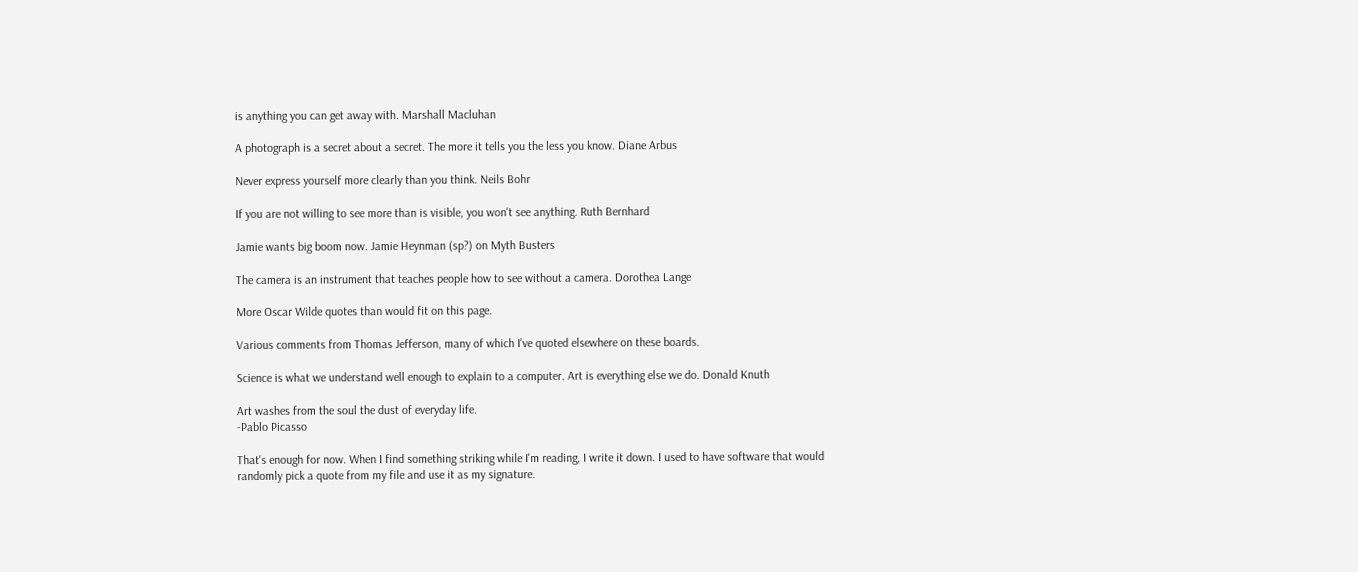is anything you can get away with. Marshall Macluhan

A photograph is a secret about a secret. The more it tells you the less you know. Diane Arbus

Never express yourself more clearly than you think. Neils Bohr

If you are not willing to see more than is visible, you won't see anything. Ruth Bernhard

Jamie wants big boom now. Jamie Heynman (sp?) on Myth Busters

The camera is an instrument that teaches people how to see without a camera. Dorothea Lange

More Oscar Wilde quotes than would fit on this page.

Various comments from Thomas Jefferson, many of which I've quoted elsewhere on these boards.

Science is what we understand well enough to explain to a computer. Art is everything else we do. Donald Knuth

Art washes from the soul the dust of everyday life.
-Pablo Picasso

That's enough for now. When I find something striking while I'm reading, I write it down. I used to have software that would randomly pick a quote from my file and use it as my signature.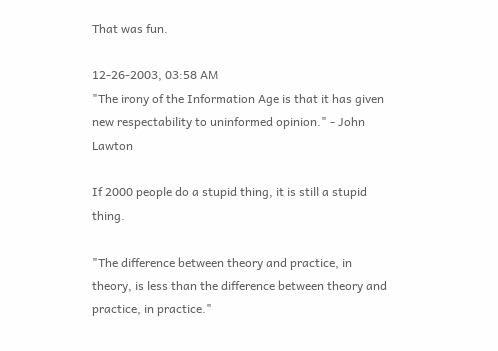That was fun.

12-26-2003, 03:58 AM
"The irony of the Information Age is that it has given new respectability to uninformed opinion." - John Lawton

If 2000 people do a stupid thing, it is still a stupid thing.

"The difference between theory and practice, in theory, is less than the difference between theory and practice, in practice."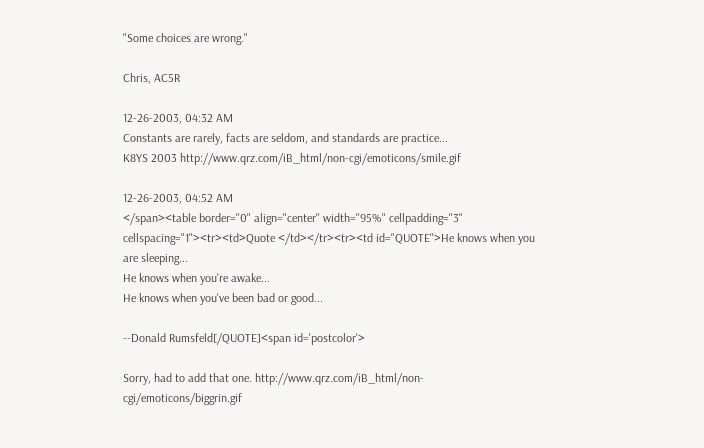"Some choices are wrong."

Chris, AC5R

12-26-2003, 04:32 AM
Constants are rarely, facts are seldom, and standards are practice...
K8YS 2003 http://www.qrz.com/iB_html/non-cgi/emoticons/smile.gif

12-26-2003, 04:52 AM
</span><table border="0" align="center" width="95%" cellpadding="3" cellspacing="1"><tr><td>Quote </td></tr><tr><td id="QUOTE">He knows when you are sleeping...
He knows when you're awake...
He knows when you've been bad or good...

--Donald Rumsfeld[/QUOTE]<span id='postcolor'>

Sorry, had to add that one. http://www.qrz.com/iB_html/non-cgi/emoticons/biggrin.gif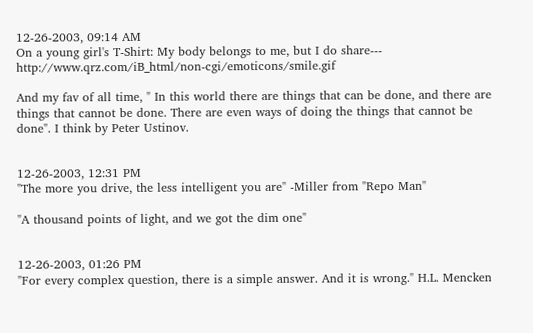12-26-2003, 09:14 AM
On a young girl's T-Shirt: My body belongs to me, but I do share--- http://www.qrz.com/iB_html/non-cgi/emoticons/smile.gif

And my fav of all time, " In this world there are things that can be done, and there are things that cannot be done. There are even ways of doing the things that cannot be done". I think by Peter Ustinov.


12-26-2003, 12:31 PM
"The more you drive, the less intelligent you are" -Miller from "Repo Man"

"A thousand points of light, and we got the dim one"


12-26-2003, 01:26 PM
"For every complex question, there is a simple answer. And it is wrong." H.L. Mencken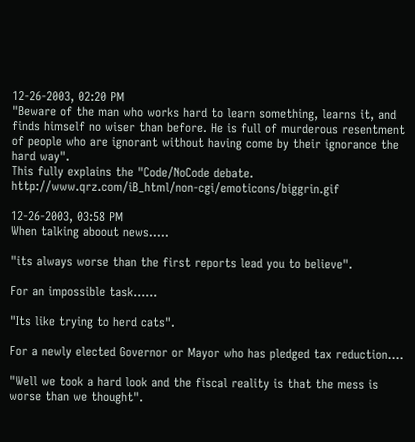12-26-2003, 02:20 PM
"Beware of the man who works hard to learn something, learns it, and finds himself no wiser than before. He is full of murderous resentment of people who are ignorant without having come by their ignorance the hard way".
This fully explains the "Code/NoCode debate. http://www.qrz.com/iB_html/non-cgi/emoticons/biggrin.gif

12-26-2003, 03:58 PM
When talking aboout news.....

"its always worse than the first reports lead you to believe".

For an impossible task......

"Its like trying to herd cats".

For a newly elected Governor or Mayor who has pledged tax reduction....

"Well we took a hard look and the fiscal reality is that the mess is worse than we thought".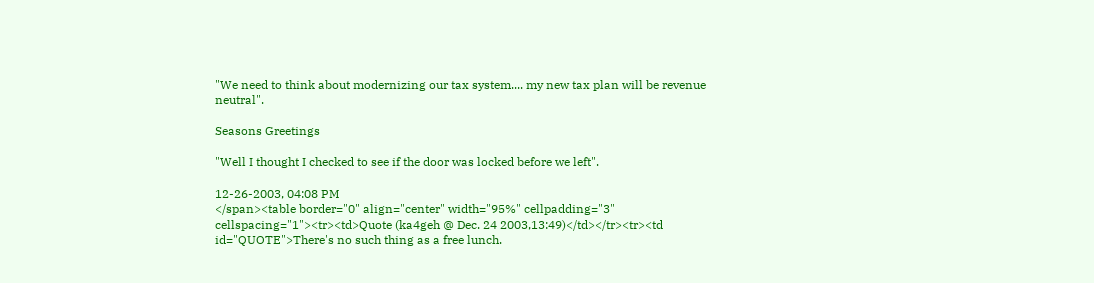"We need to think about modernizing our tax system.... my new tax plan will be revenue neutral".

Seasons Greetings

"Well I thought I checked to see if the door was locked before we left".

12-26-2003, 04:08 PM
</span><table border="0" align="center" width="95%" cellpadding="3" cellspacing="1"><tr><td>Quote (ka4geh @ Dec. 24 2003,13:49)</td></tr><tr><td id="QUOTE">There's no such thing as a free lunch.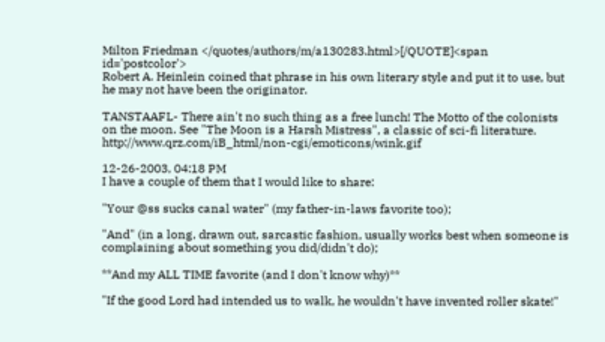Milton Friedman </quotes/authors/m/a130283.html>[/QUOTE]<span id='postcolor'>
Robert A. Heinlein coined that phrase in his own literary style and put it to use, but he may not have been the originator.

TANSTAAFL- There ain't no such thing as a free lunch! The Motto of the colonists on the moon. See "The Moon is a Harsh Mistress", a classic of sci-fi literature. http://www.qrz.com/iB_html/non-cgi/emoticons/wink.gif

12-26-2003, 04:18 PM
I have a couple of them that I would like to share:

"Your @ss sucks canal water" (my father-in-laws favorite too);

"And" (in a long, drawn out, sarcastic fashion, usually works best when someone is complaining about something you did/didn't do);

**And my ALL TIME favorite (and I don't know why)**

"If the good Lord had intended us to walk, he wouldn't have invented roller skate!"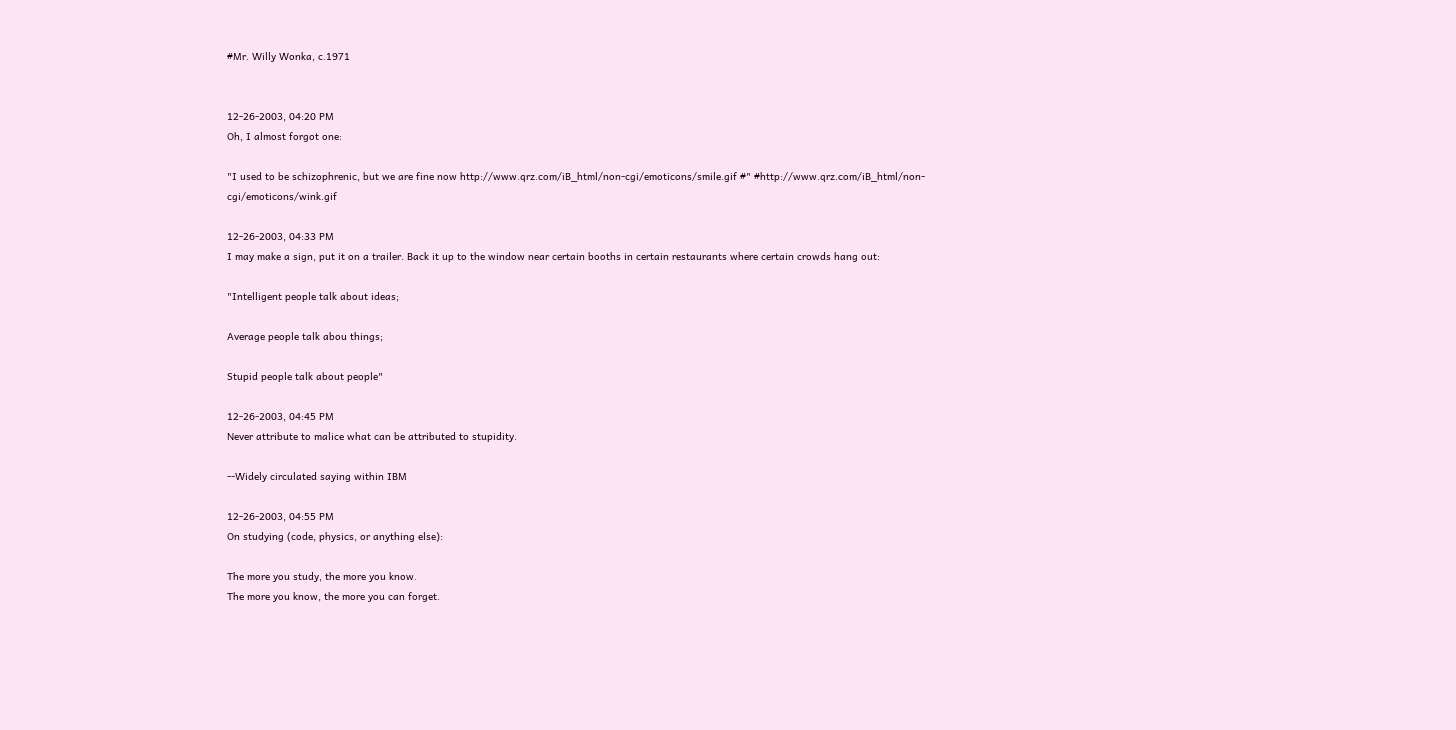#Mr. Willy Wonka, c.1971


12-26-2003, 04:20 PM
Oh, I almost forgot one:

"I used to be schizophrenic, but we are fine now http://www.qrz.com/iB_html/non-cgi/emoticons/smile.gif #" #http://www.qrz.com/iB_html/non-cgi/emoticons/wink.gif

12-26-2003, 04:33 PM
I may make a sign, put it on a trailer. Back it up to the window near certain booths in certain restaurants where certain crowds hang out:

"Intelligent people talk about ideas;

Average people talk abou things;

Stupid people talk about people"

12-26-2003, 04:45 PM
Never attribute to malice what can be attributed to stupidity.

--Widely circulated saying within IBM

12-26-2003, 04:55 PM
On studying (code, physics, or anything else):

The more you study, the more you know.
The more you know, the more you can forget.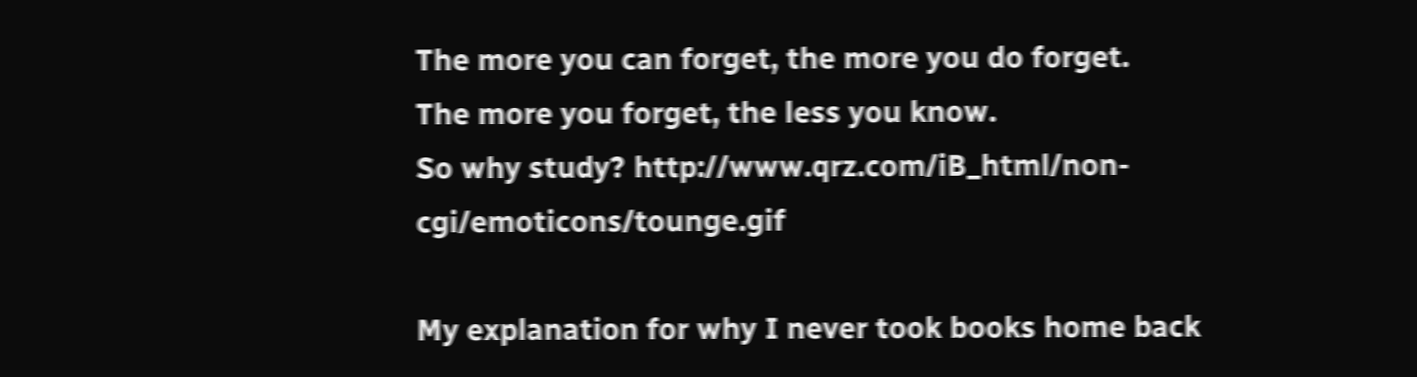The more you can forget, the more you do forget.
The more you forget, the less you know.
So why study? http://www.qrz.com/iB_html/non-cgi/emoticons/tounge.gif

My explanation for why I never took books home back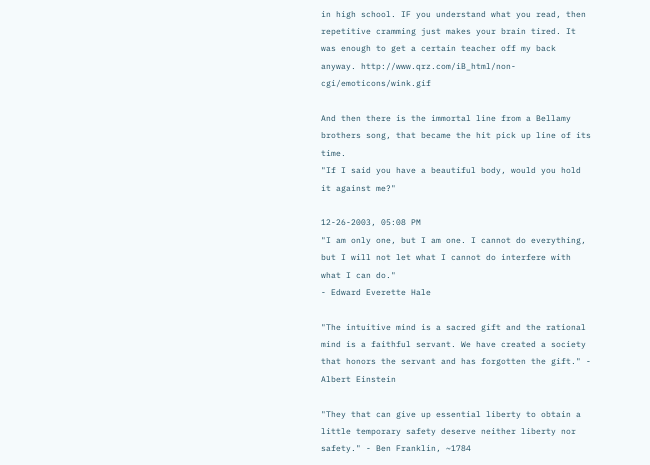in high school. IF you understand what you read, then repetitive cramming just makes your brain tired. It was enough to get a certain teacher off my back anyway. http://www.qrz.com/iB_html/non-cgi/emoticons/wink.gif

And then there is the immortal line from a Bellamy brothers song, that became the hit pick up line of its time.
"If I said you have a beautiful body, would you hold it against me?"

12-26-2003, 05:08 PM
"I am only one, but I am one. I cannot do everything, but I will not let what I cannot do interfere with what I can do."
- Edward Everette Hale

"The intuitive mind is a sacred gift and the rational mind is a faithful servant. We have created a society that honors the servant and has forgotten the gift." - Albert Einstein

"They that can give up essential liberty to obtain a little temporary safety deserve neither liberty nor safety." - Ben Franklin, ~1784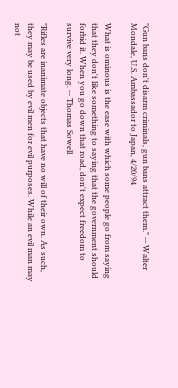"Gun bans don't disarm criminals, gun bans attract them." -- Walter Mondale, U.S. Ambassador to Japan, 4/20/94

What is ominous is the ease with which some people go from saying that they don't like something to saying that the government should forbid it. When you go down that road, don't expect freedom to survive very long. -- Thomas Sowell

"Rifles are inanimate objects that have no will of their own. As such,
they may be used by evil men for evil purposes. While an evil man may
not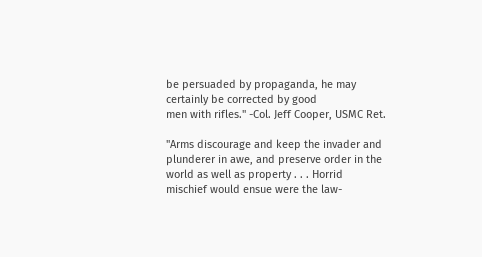be persuaded by propaganda, he may certainly be corrected by good
men with rifles." -Col. Jeff Cooper, USMC Ret.

"Arms discourage and keep the invader and plunderer in awe, and preserve order in the world as well as property . . . Horrid mischief would ensue were the law-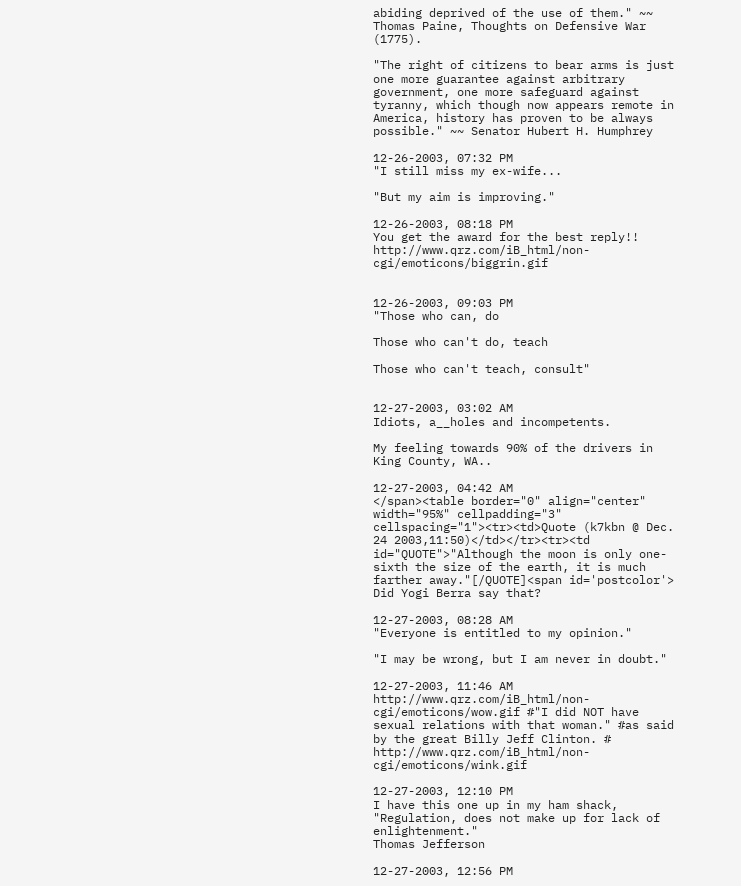abiding deprived of the use of them." ~~ Thomas Paine, Thoughts on Defensive War (1775).

"The right of citizens to bear arms is just one more guarantee against arbitrary government, one more safeguard against tyranny, which though now appears remote in America, history has proven to be always possible." ~~ Senator Hubert H. Humphrey

12-26-2003, 07:32 PM
"I still miss my ex-wife...

"But my aim is improving."

12-26-2003, 08:18 PM
You get the award for the best reply!! http://www.qrz.com/iB_html/non-cgi/emoticons/biggrin.gif


12-26-2003, 09:03 PM
"Those who can, do

Those who can't do, teach

Those who can't teach, consult"


12-27-2003, 03:02 AM
Idiots, a__holes and incompetents.

My feeling towards 90% of the drivers in King County, WA..

12-27-2003, 04:42 AM
</span><table border="0" align="center" width="95%" cellpadding="3" cellspacing="1"><tr><td>Quote (k7kbn @ Dec. 24 2003,11:50)</td></tr><tr><td id="QUOTE">"Although the moon is only one-sixth the size of the earth, it is much farther away."[/QUOTE]<span id='postcolor'>
Did Yogi Berra say that?

12-27-2003, 08:28 AM
"Everyone is entitled to my opinion."

"I may be wrong, but I am never in doubt."

12-27-2003, 11:46 AM
http://www.qrz.com/iB_html/non-cgi/emoticons/wow.gif #"I did NOT have sexual relations with that woman." #as said by the great Billy Jeff Clinton. # http://www.qrz.com/iB_html/non-cgi/emoticons/wink.gif

12-27-2003, 12:10 PM
I have this one up in my ham shack,
"Regulation, does not make up for lack of enlightenment."
Thomas Jefferson

12-27-2003, 12:56 PM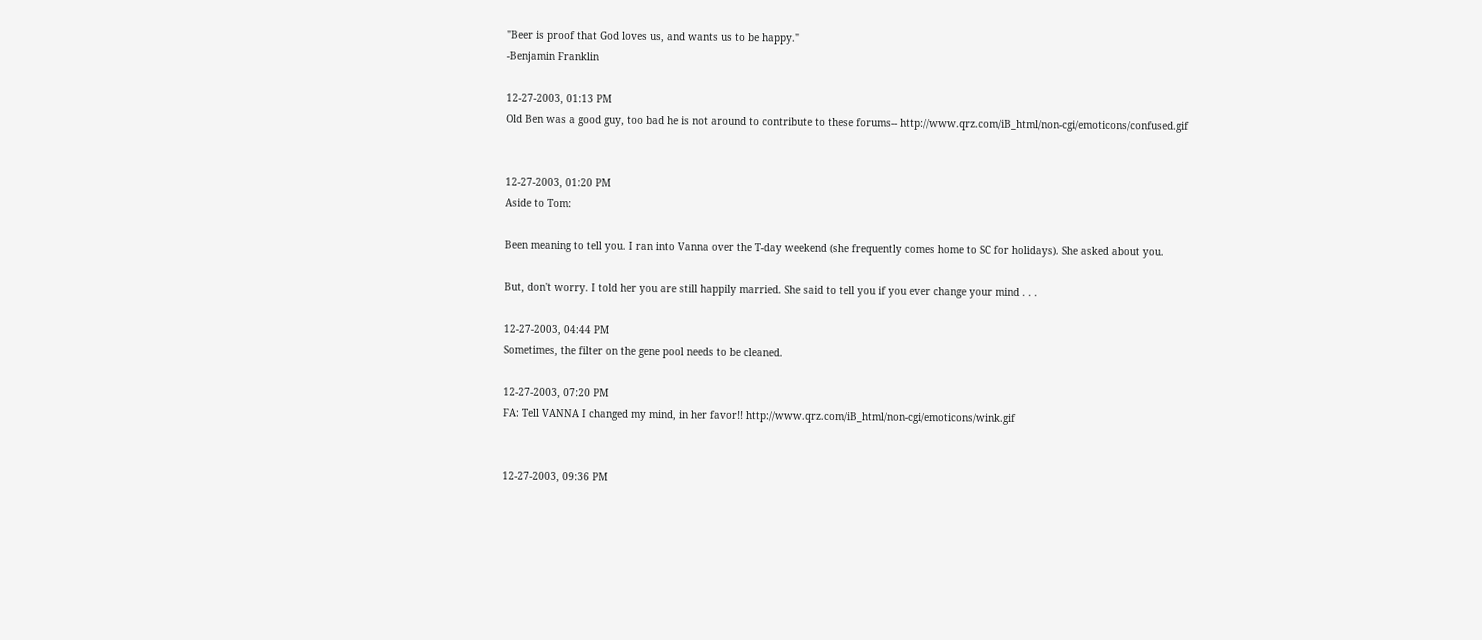"Beer is proof that God loves us, and wants us to be happy."
-Benjamin Franklin

12-27-2003, 01:13 PM
Old Ben was a good guy, too bad he is not around to contribute to these forums-- http://www.qrz.com/iB_html/non-cgi/emoticons/confused.gif


12-27-2003, 01:20 PM
Aside to Tom:

Been meaning to tell you. I ran into Vanna over the T-day weekend (she frequently comes home to SC for holidays). She asked about you.

But, don't worry. I told her you are still happily married. She said to tell you if you ever change your mind . . .

12-27-2003, 04:44 PM
Sometimes, the filter on the gene pool needs to be cleaned.

12-27-2003, 07:20 PM
FA: Tell VANNA I changed my mind, in her favor!! http://www.qrz.com/iB_html/non-cgi/emoticons/wink.gif


12-27-2003, 09:36 PM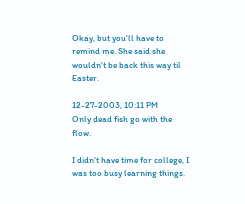Okay, but you'll have to remind me. She said she wouldn't be back this way til Easter.

12-27-2003, 10:11 PM
Only dead fish go with the flow.

I didn't have time for college, I was too busy learning things.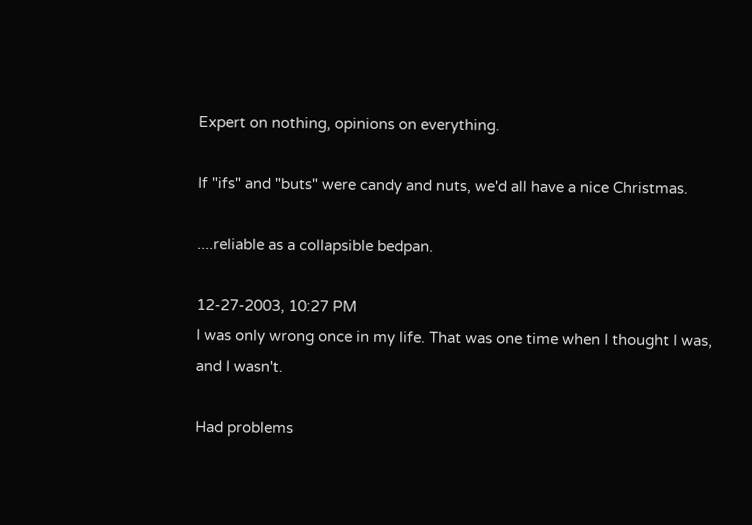Expert on nothing, opinions on everything.

If "ifs" and "buts" were candy and nuts, we'd all have a nice Christmas.

....reliable as a collapsible bedpan.

12-27-2003, 10:27 PM
I was only wrong once in my life. That was one time when I thought I was, and I wasn't.

Had problems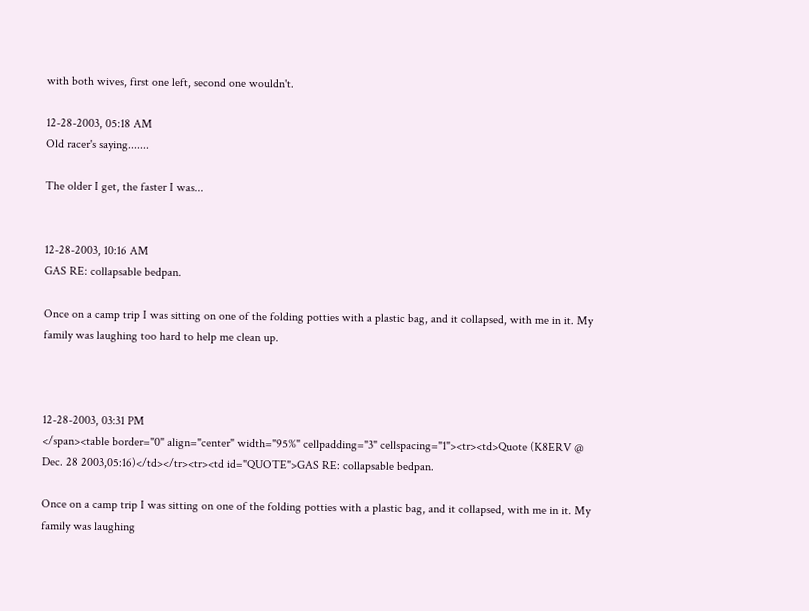with both wives, first one left, second one wouldn't.

12-28-2003, 05:18 AM
Old racer's saying.......

The older I get, the faster I was...


12-28-2003, 10:16 AM
GAS RE: collapsable bedpan.

Once on a camp trip I was sitting on one of the folding potties with a plastic bag, and it collapsed, with me in it. My family was laughing too hard to help me clean up.



12-28-2003, 03:31 PM
</span><table border="0" align="center" width="95%" cellpadding="3" cellspacing="1"><tr><td>Quote (K8ERV @ Dec. 28 2003,05:16)</td></tr><tr><td id="QUOTE">GAS RE: collapsable bedpan.

Once on a camp trip I was sitting on one of the folding potties with a plastic bag, and it collapsed, with me in it. My family was laughing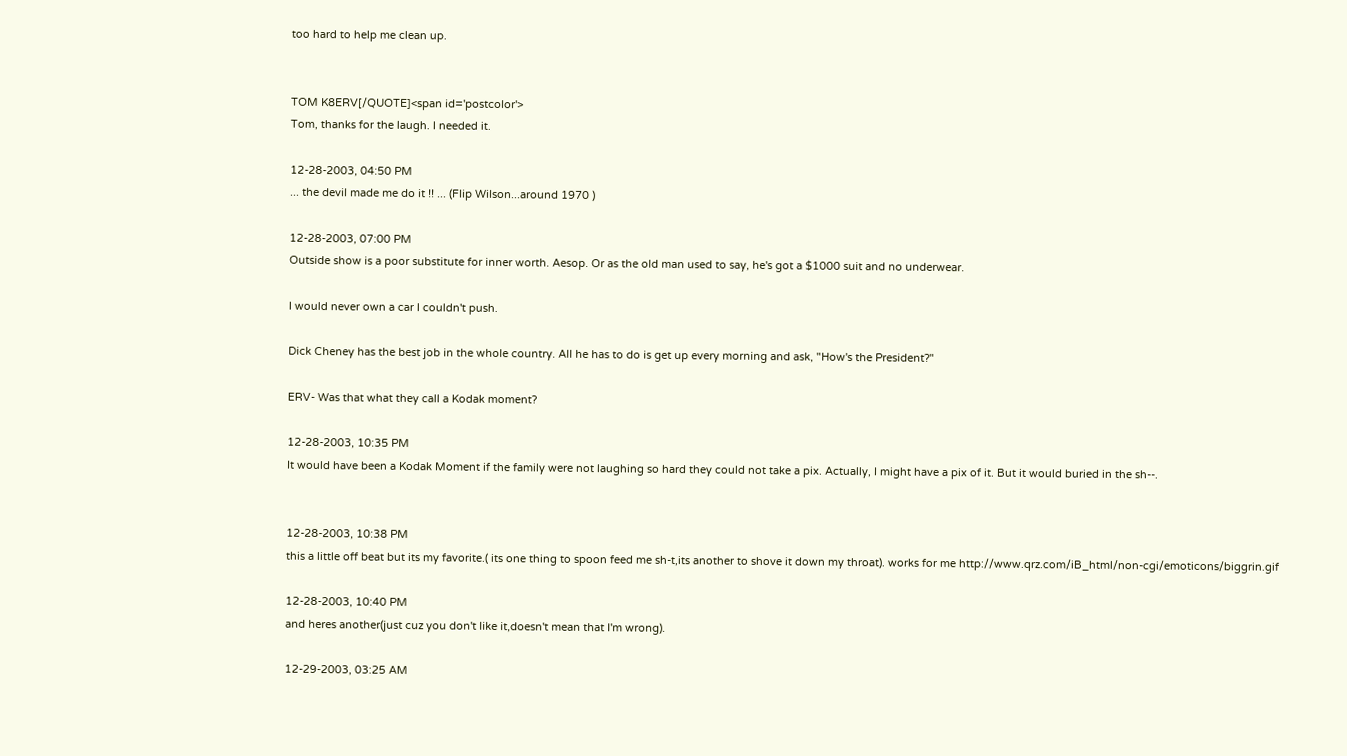too hard to help me clean up.


TOM K8ERV[/QUOTE]<span id='postcolor'>
Tom, thanks for the laugh. I needed it.

12-28-2003, 04:50 PM
... the devil made me do it !! ... (Flip Wilson...around 1970 )

12-28-2003, 07:00 PM
Outside show is a poor substitute for inner worth. Aesop. Or as the old man used to say, he's got a $1000 suit and no underwear.

I would never own a car I couldn't push.

Dick Cheney has the best job in the whole country. All he has to do is get up every morning and ask, "How's the President?"

ERV- Was that what they call a Kodak moment?

12-28-2003, 10:35 PM
It would have been a Kodak Moment if the family were not laughing so hard they could not take a pix. Actually, I might have a pix of it. But it would buried in the sh--.


12-28-2003, 10:38 PM
this a little off beat but its my favorite.( its one thing to spoon feed me sh-t,its another to shove it down my throat). works for me http://www.qrz.com/iB_html/non-cgi/emoticons/biggrin.gif

12-28-2003, 10:40 PM
and heres another(just cuz you don't like it,doesn't mean that I'm wrong).

12-29-2003, 03:25 AM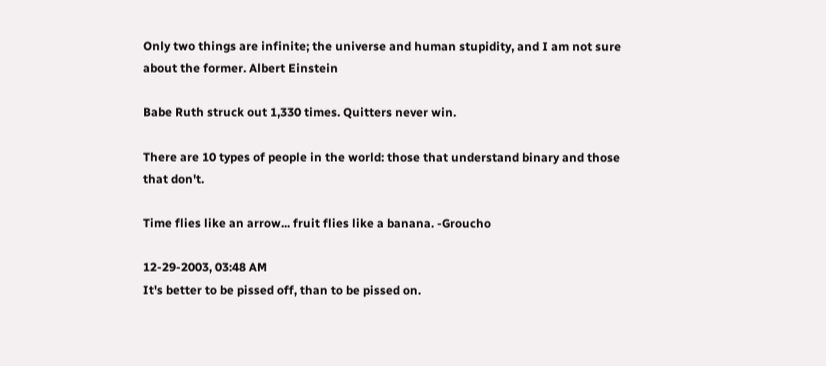Only two things are infinite; the universe and human stupidity, and I am not sure about the former. Albert Einstein

Babe Ruth struck out 1,330 times. Quitters never win.

There are 10 types of people in the world: those that understand binary and those that don't.

Time flies like an arrow... fruit flies like a banana. -Groucho

12-29-2003, 03:48 AM
It's better to be pissed off, than to be pissed on.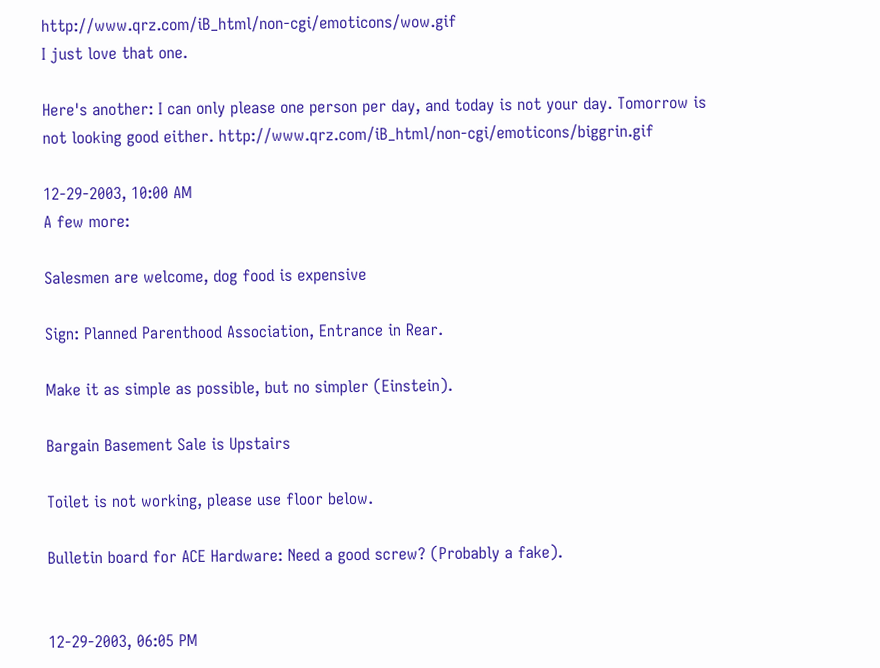http://www.qrz.com/iB_html/non-cgi/emoticons/wow.gif
I just love that one.

Here's another: I can only please one person per day, and today is not your day. Tomorrow is not looking good either. http://www.qrz.com/iB_html/non-cgi/emoticons/biggrin.gif

12-29-2003, 10:00 AM
A few more:

Salesmen are welcome, dog food is expensive

Sign: Planned Parenthood Association, Entrance in Rear.

Make it as simple as possible, but no simpler (Einstein).

Bargain Basement Sale is Upstairs

Toilet is not working, please use floor below.

Bulletin board for ACE Hardware: Need a good screw? (Probably a fake).


12-29-2003, 06:05 PM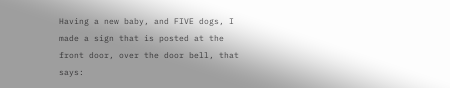Having a new baby, and FIVE dogs, I made a sign that is posted at the front door, over the door bell, that says: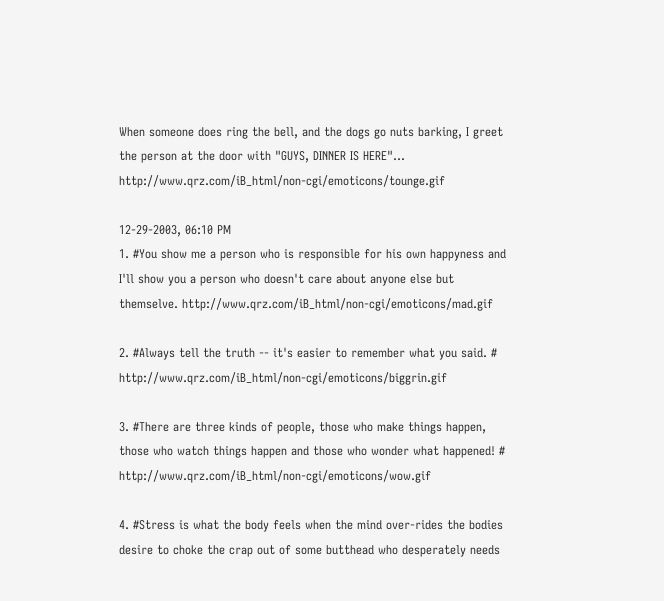When someone does ring the bell, and the dogs go nuts barking, I greet the person at the door with "GUYS, DINNER IS HERE"... http://www.qrz.com/iB_html/non-cgi/emoticons/tounge.gif

12-29-2003, 06:10 PM
1. #You show me a person who is responsible for his own happyness and I'll show you a person who doesn't care about anyone else but themselve. http://www.qrz.com/iB_html/non-cgi/emoticons/mad.gif

2. #Always tell the truth -- it's easier to remember what you said. # http://www.qrz.com/iB_html/non-cgi/emoticons/biggrin.gif

3. #There are three kinds of people, those who make things happen, those who watch things happen and those who wonder what happened! # http://www.qrz.com/iB_html/non-cgi/emoticons/wow.gif

4. #Stress is what the body feels when the mind over-rides the bodies desire to choke the crap out of some butthead who desperately needs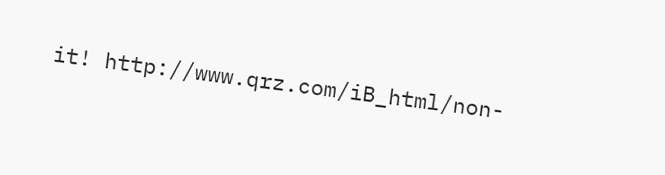it! http://www.qrz.com/iB_html/non-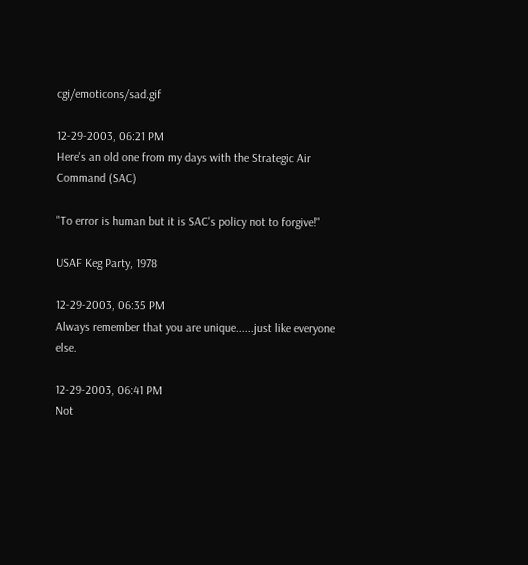cgi/emoticons/sad.gif

12-29-2003, 06:21 PM
Here's an old one from my days with the Strategic Air Command (SAC)

"To error is human but it is SAC's policy not to forgive!"

USAF Keg Party, 1978

12-29-2003, 06:35 PM
Always remember that you are unique......just like everyone else.

12-29-2003, 06:41 PM
Not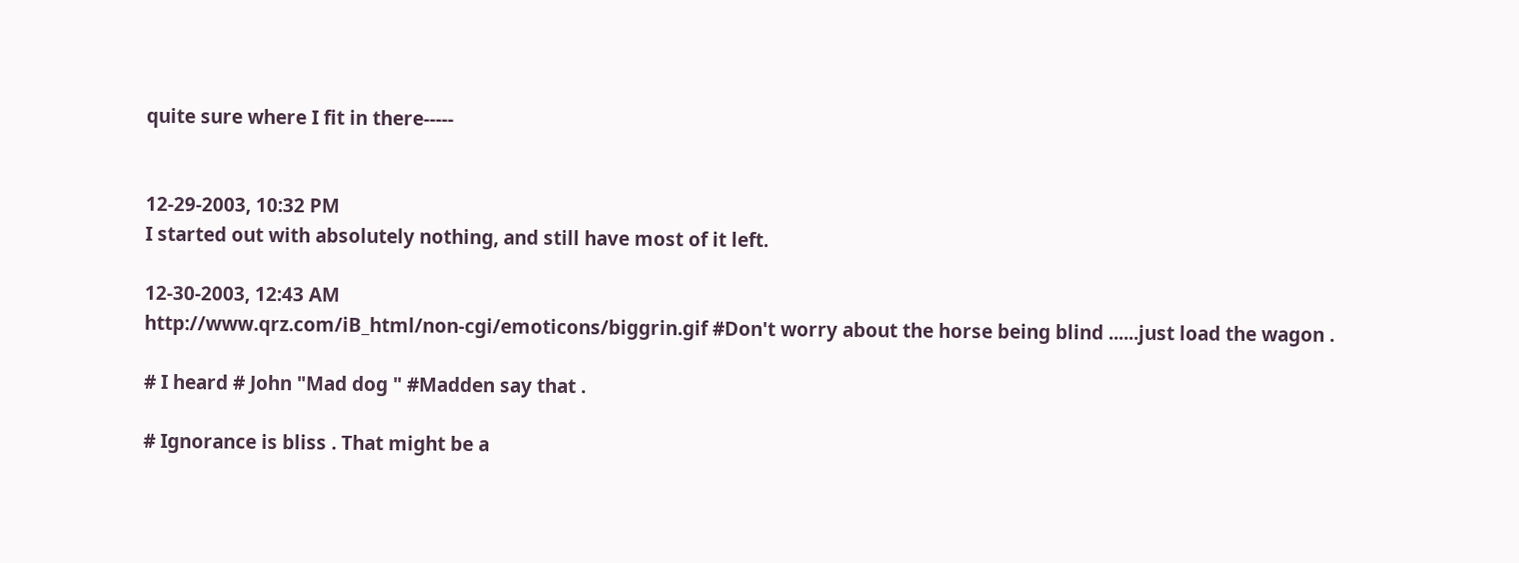quite sure where I fit in there-----


12-29-2003, 10:32 PM
I started out with absolutely nothing, and still have most of it left.

12-30-2003, 12:43 AM
http://www.qrz.com/iB_html/non-cgi/emoticons/biggrin.gif #Don't worry about the horse being blind ......just load the wagon .

# I heard # John "Mad dog " #Madden say that .

# Ignorance is bliss . That might be a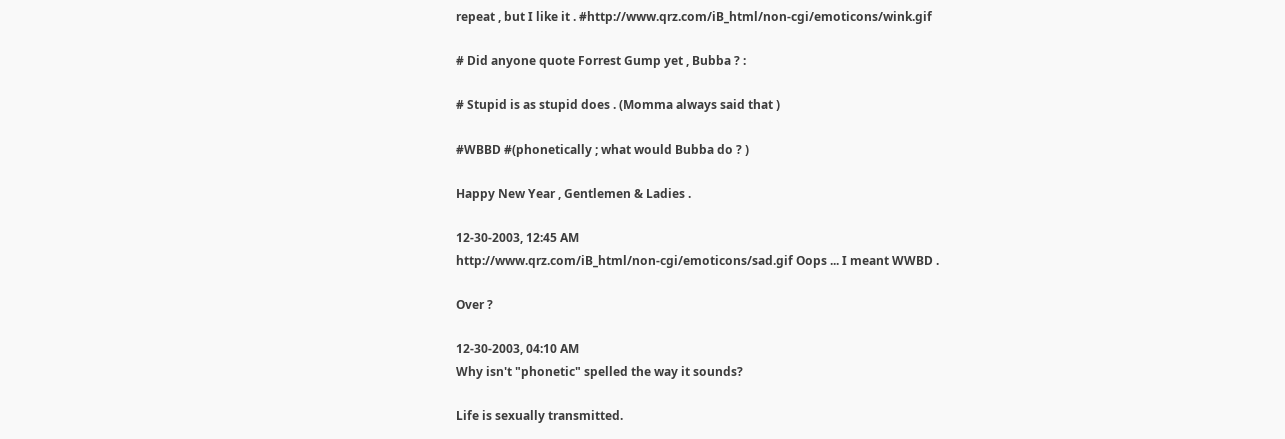repeat , but I like it . #http://www.qrz.com/iB_html/non-cgi/emoticons/wink.gif

# Did anyone quote Forrest Gump yet , Bubba ? :

# Stupid is as stupid does . (Momma always said that )

#WBBD #(phonetically ; what would Bubba do ? )

Happy New Year , Gentlemen & Ladies .

12-30-2003, 12:45 AM
http://www.qrz.com/iB_html/non-cgi/emoticons/sad.gif Oops ... I meant WWBD .

Over ?

12-30-2003, 04:10 AM
Why isn't "phonetic" spelled the way it sounds?

Life is sexually transmitted.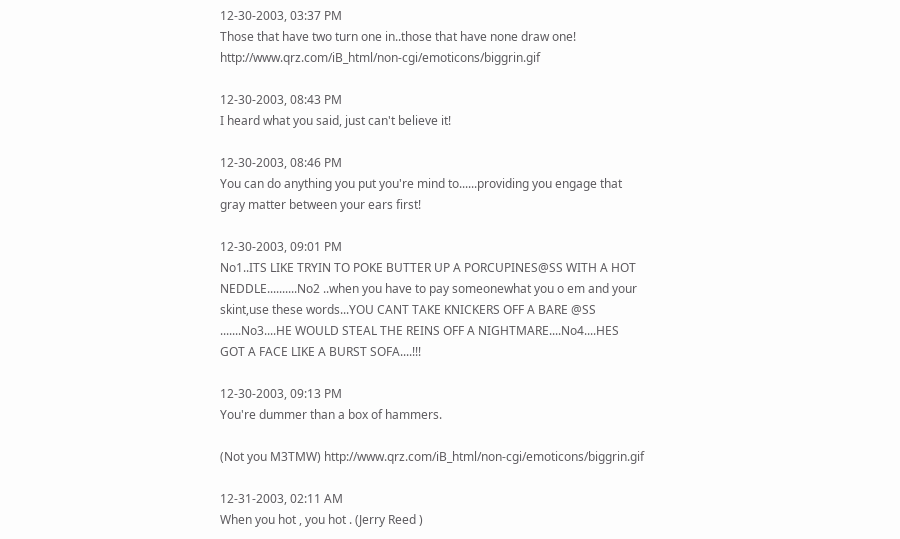12-30-2003, 03:37 PM
Those that have two turn one in..those that have none draw one! http://www.qrz.com/iB_html/non-cgi/emoticons/biggrin.gif

12-30-2003, 08:43 PM
I heard what you said, just can't believe it!

12-30-2003, 08:46 PM
You can do anything you put you're mind to......providing you engage that gray matter between your ears first!

12-30-2003, 09:01 PM
No1..ITS LIKE TRYIN TO POKE BUTTER UP A PORCUPINES@SS WITH A HOT NEDDLE..........No2 ..when you have to pay someonewhat you o em and your skint,use these words...YOU CANT TAKE KNICKERS OFF A BARE @SS .......No3....HE WOULD STEAL THE REINS OFF A NIGHTMARE....No4....HES GOT A FACE LIKE A BURST SOFA....!!!

12-30-2003, 09:13 PM
You're dummer than a box of hammers.

(Not you M3TMW) http://www.qrz.com/iB_html/non-cgi/emoticons/biggrin.gif

12-31-2003, 02:11 AM
When you hot , you hot . (Jerry Reed )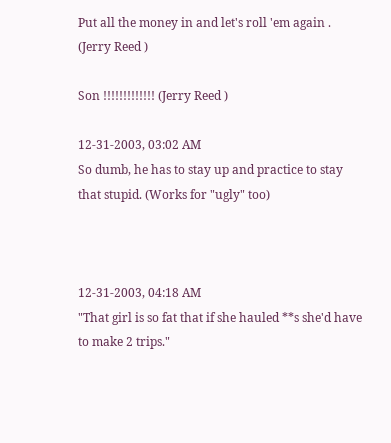Put all the money in and let's roll 'em again . (Jerry Reed )

Son !!!!!!!!!!!!! (Jerry Reed )

12-31-2003, 03:02 AM
So dumb, he has to stay up and practice to stay that stupid. (Works for "ugly" too)



12-31-2003, 04:18 AM
"That girl is so fat that if she hauled **s she'd have to make 2 trips."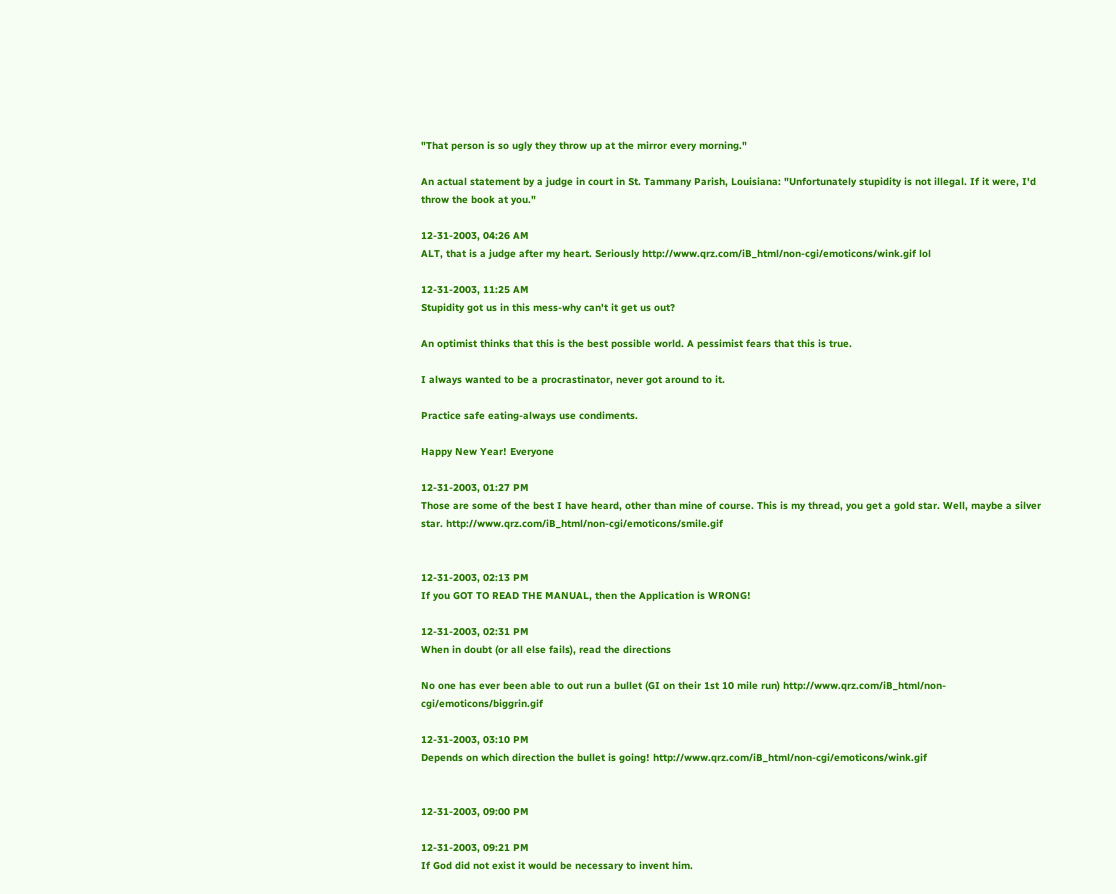"That person is so ugly they throw up at the mirror every morning."

An actual statement by a judge in court in St. Tammany Parish, Louisiana: "Unfortunately stupidity is not illegal. If it were, I'd throw the book at you."

12-31-2003, 04:26 AM
ALT, that is a judge after my heart. Seriously http://www.qrz.com/iB_html/non-cgi/emoticons/wink.gif lol

12-31-2003, 11:25 AM
Stupidity got us in this mess-why can't it get us out?

An optimist thinks that this is the best possible world. A pessimist fears that this is true.

I always wanted to be a procrastinator, never got around to it.

Practice safe eating-always use condiments.

Happy New Year! Everyone

12-31-2003, 01:27 PM
Those are some of the best I have heard, other than mine of course. This is my thread, you get a gold star. Well, maybe a silver star. http://www.qrz.com/iB_html/non-cgi/emoticons/smile.gif


12-31-2003, 02:13 PM
If you GOT TO READ THE MANUAL, then the Application is WRONG!

12-31-2003, 02:31 PM
When in doubt (or all else fails), read the directions

No one has ever been able to out run a bullet (GI on their 1st 10 mile run) http://www.qrz.com/iB_html/non-cgi/emoticons/biggrin.gif

12-31-2003, 03:10 PM
Depends on which direction the bullet is going! http://www.qrz.com/iB_html/non-cgi/emoticons/wink.gif


12-31-2003, 09:00 PM

12-31-2003, 09:21 PM
If God did not exist it would be necessary to invent him.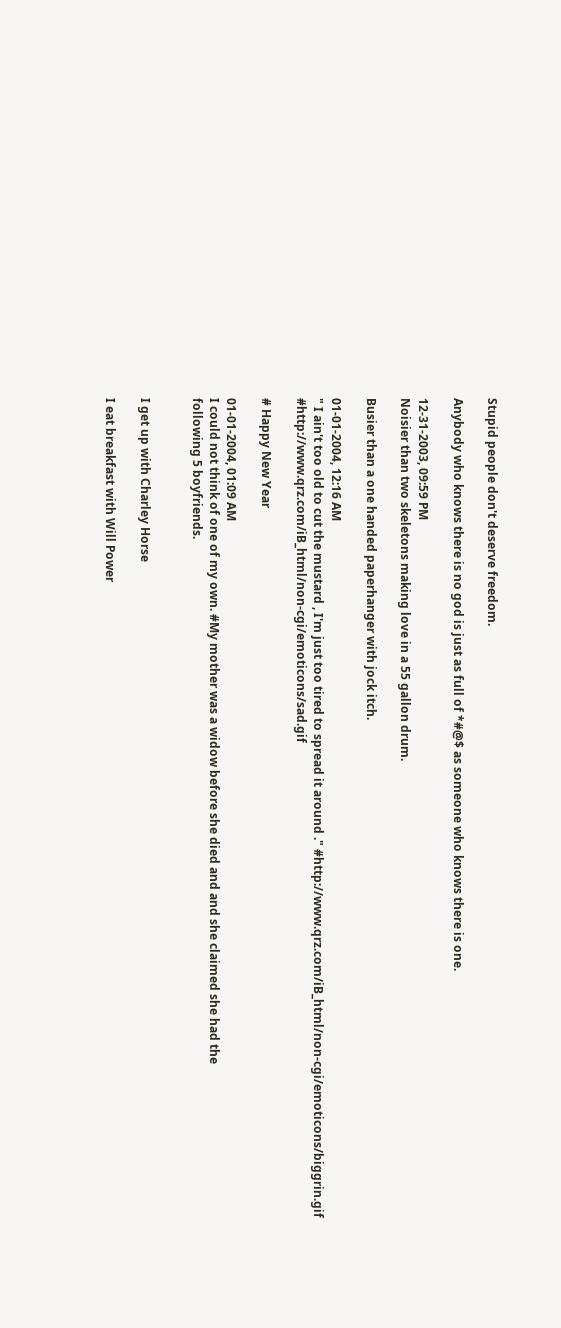Stupid people don't deserve freedom.

Anybody who knows there is no god is just as full of *#@$ as someone who knows there is one.

12-31-2003, 09:59 PM
Noisier than two skeletons making love in a 55 gallon drum.

Busier than a one handed paperhanger with jock itch.

01-01-2004, 12:16 AM
" I ain't too old to cut the mustard , I'm just too tired to spread it around ." #http://www.qrz.com/iB_html/non-cgi/emoticons/biggrin.gif #http://www.qrz.com/iB_html/non-cgi/emoticons/sad.gif

# Happy New Year

01-01-2004, 01:09 AM
I could not think of one of my own. #My mother was a widow before she died and and she claimed she had the
following 5 boyfriends.


I get up with Charley Horse

I eat breakfast with Will Power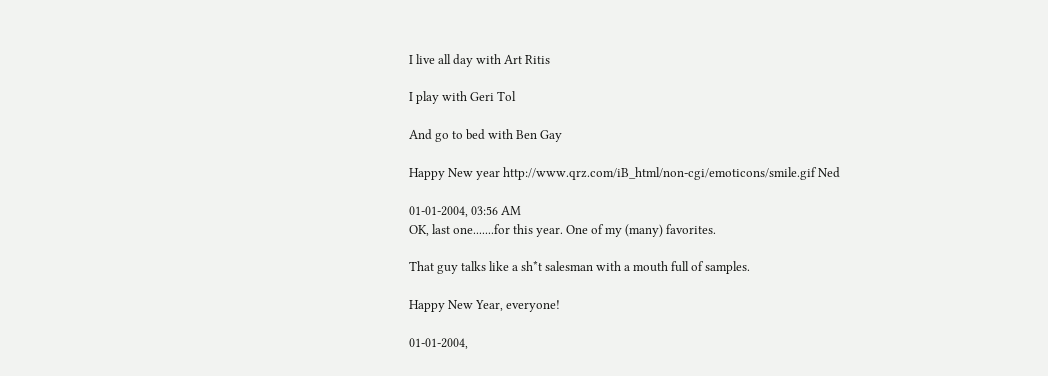I live all day with Art Ritis

I play with Geri Tol

And go to bed with Ben Gay

Happy New year http://www.qrz.com/iB_html/non-cgi/emoticons/smile.gif Ned

01-01-2004, 03:56 AM
OK, last one.......for this year. One of my (many) favorites.

That guy talks like a sh*t salesman with a mouth full of samples.

Happy New Year, everyone!

01-01-2004,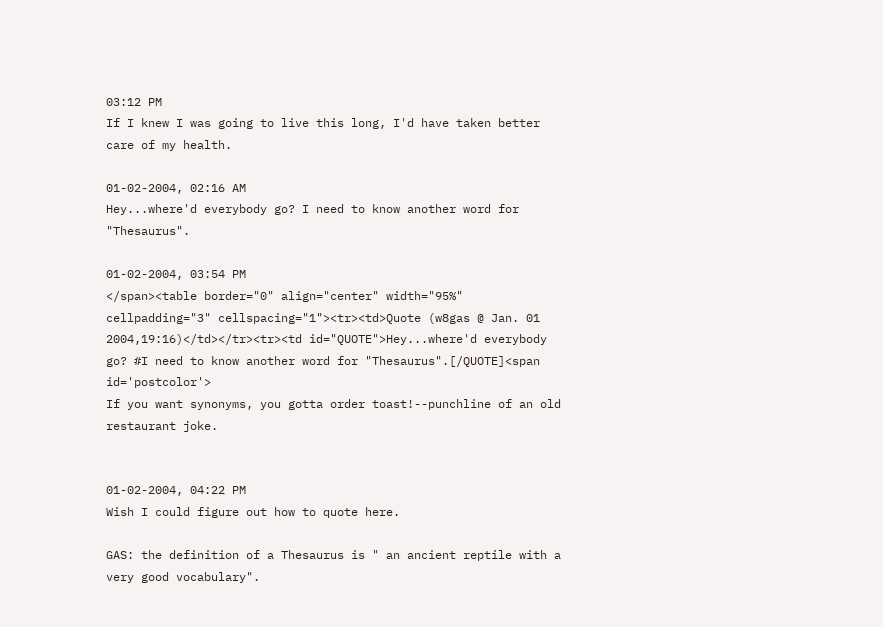03:12 PM
If I knew I was going to live this long, I'd have taken better care of my health.

01-02-2004, 02:16 AM
Hey...where'd everybody go? I need to know another word for "Thesaurus".

01-02-2004, 03:54 PM
</span><table border="0" align="center" width="95%" cellpadding="3" cellspacing="1"><tr><td>Quote (w8gas @ Jan. 01 2004,19:16)</td></tr><tr><td id="QUOTE">Hey...where'd everybody go? #I need to know another word for "Thesaurus".[/QUOTE]<span id='postcolor'>
If you want synonyms, you gotta order toast!--punchline of an old restaurant joke.


01-02-2004, 04:22 PM
Wish I could figure out how to quote here.

GAS: the definition of a Thesaurus is " an ancient reptile with a very good vocabulary".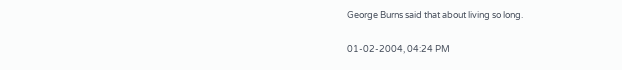George Burns said that about living so long.

01-02-2004, 04:24 PM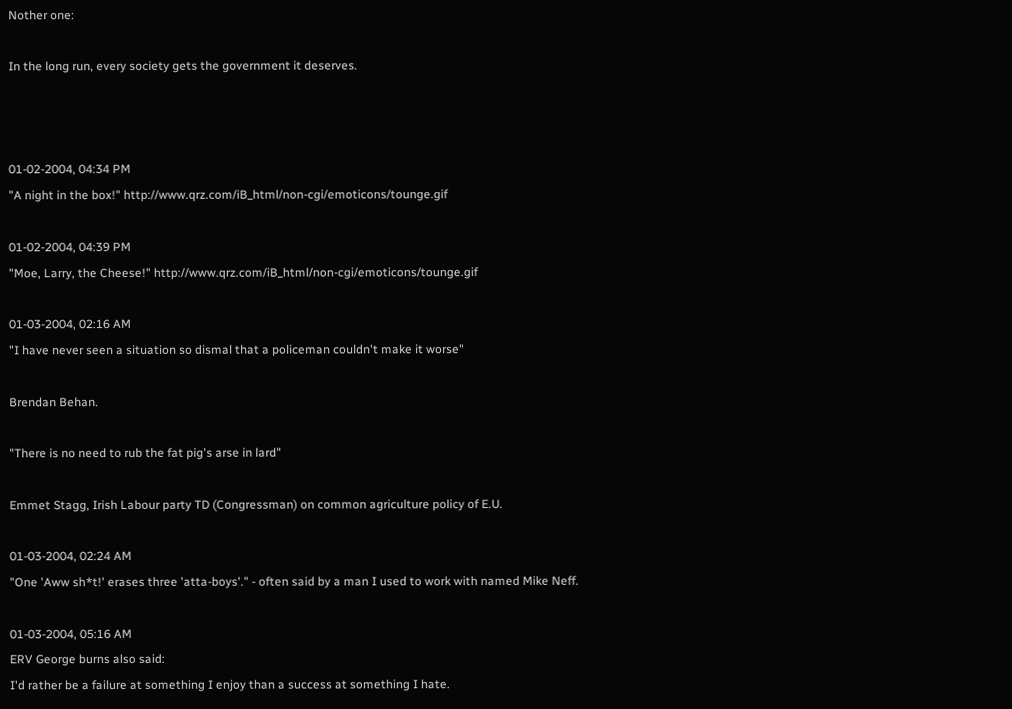Nother one:

In the long run, every society gets the government it deserves.



01-02-2004, 04:34 PM
"A night in the box!" http://www.qrz.com/iB_html/non-cgi/emoticons/tounge.gif

01-02-2004, 04:39 PM
"Moe, Larry, the Cheese!" http://www.qrz.com/iB_html/non-cgi/emoticons/tounge.gif

01-03-2004, 02:16 AM
"I have never seen a situation so dismal that a policeman couldn't make it worse"

Brendan Behan.

"There is no need to rub the fat pig's arse in lard"

Emmet Stagg, Irish Labour party TD (Congressman) on common agriculture policy of E.U.

01-03-2004, 02:24 AM
"One 'Aww sh*t!' erases three 'atta-boys'." - often said by a man I used to work with named Mike Neff.

01-03-2004, 05:16 AM
ERV George burns also said:
I'd rather be a failure at something I enjoy than a success at something I hate.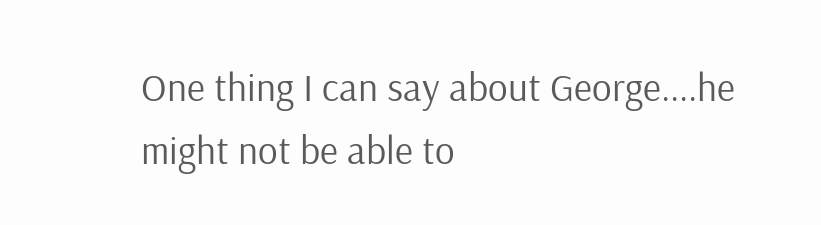One thing I can say about George....he might not be able to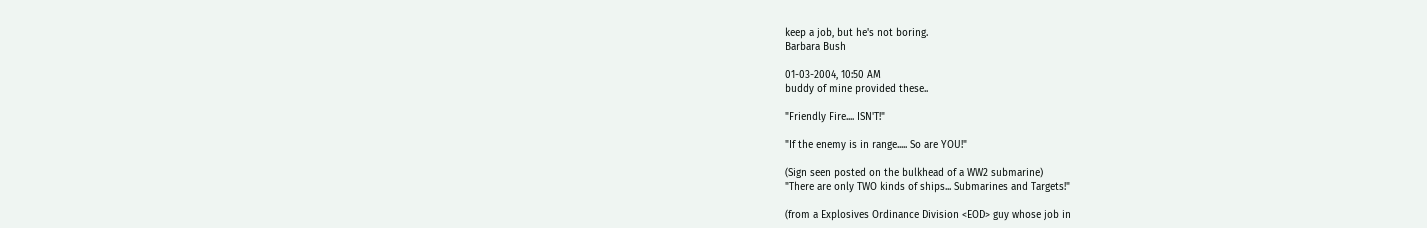keep a job, but he's not boring.
Barbara Bush

01-03-2004, 10:50 AM
buddy of mine provided these..

"Friendly Fire.... ISN'T!"

"If the enemy is in range..... So are YOU!"

(Sign seen posted on the bulkhead of a WW2 submarine)
"There are only TWO kinds of ships... Submarines and Targets!"

(from a Explosives Ordinance Division <EOD> guy whose job in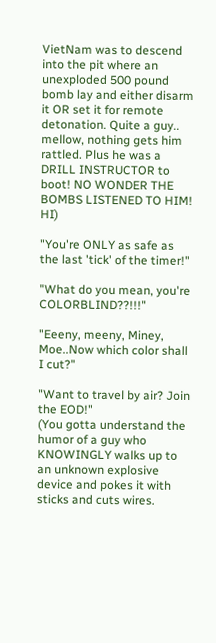VietNam was to descend into the pit where an unexploded 500 pound bomb lay and either disarm it OR set it for remote detonation. Quite a guy.. mellow, nothing gets him rattled. Plus he was a DRILL INSTRUCTOR to boot! NO WONDER THE BOMBS LISTENED TO HIM! HI)

"You're ONLY as safe as the last 'tick' of the timer!"

"What do you mean, you're COLORBLIND??!!!"

"Eeeny, meeny, Miney, Moe..Now which color shall I cut?"

"Want to travel by air? Join the EOD!"
(You gotta understand the humor of a guy who KNOWINGLY walks up to an unknown explosive device and pokes it with sticks and cuts wires.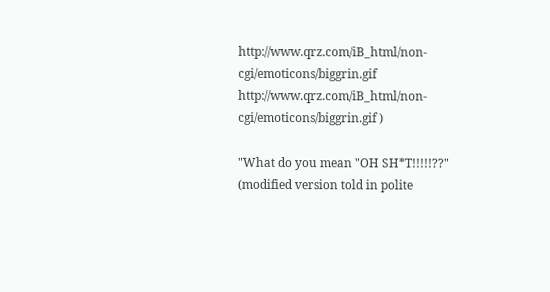http://www.qrz.com/iB_html/non-cgi/emoticons/biggrin.gif http://www.qrz.com/iB_html/non-cgi/emoticons/biggrin.gif )

"What do you mean "OH SH*T!!!!!??"
(modified version told in polite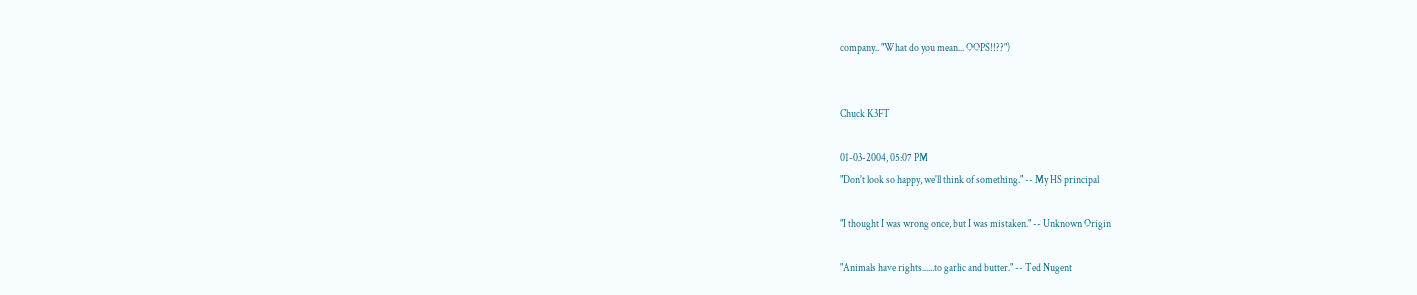company.. "What do you mean... OOPS!!??")


Chuck K3FT

01-03-2004, 05:07 PM
"Don't look so happy, we'll think of something." -- My HS principal

"I thought I was wrong once, but I was mistaken." -- Unknown Origin

"Animals have rights......to garlic and butter." -- Ted Nugent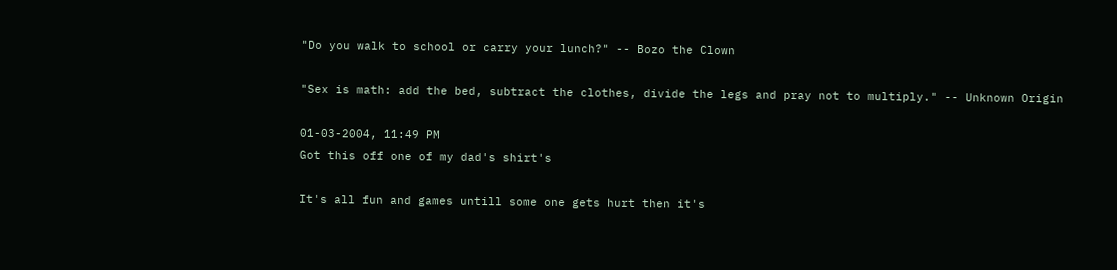"Do you walk to school or carry your lunch?" -- Bozo the Clown

"Sex is math: add the bed, subtract the clothes, divide the legs and pray not to multiply." -- Unknown Origin

01-03-2004, 11:49 PM
Got this off one of my dad's shirt's

It's all fun and games untill some one gets hurt then it's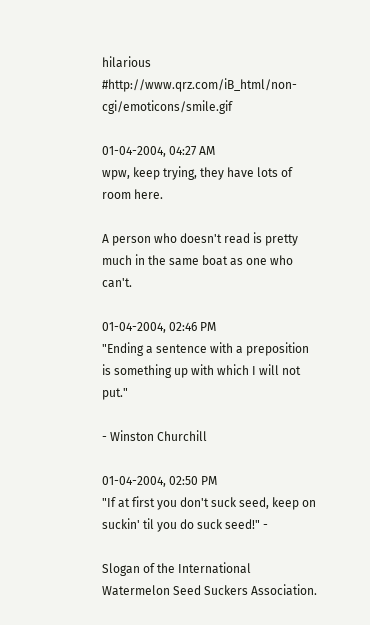hilarious #http://www.qrz.com/iB_html/non-cgi/emoticons/smile.gif

01-04-2004, 04:27 AM
wpw, keep trying, they have lots of room here.

A person who doesn't read is pretty much in the same boat as one who can't.

01-04-2004, 02:46 PM
"Ending a sentence with a preposition is something up with which I will not put."

- Winston Churchill

01-04-2004, 02:50 PM
"If at first you don't suck seed, keep on suckin' til you do suck seed!" -

Slogan of the International Watermelon Seed Suckers Association.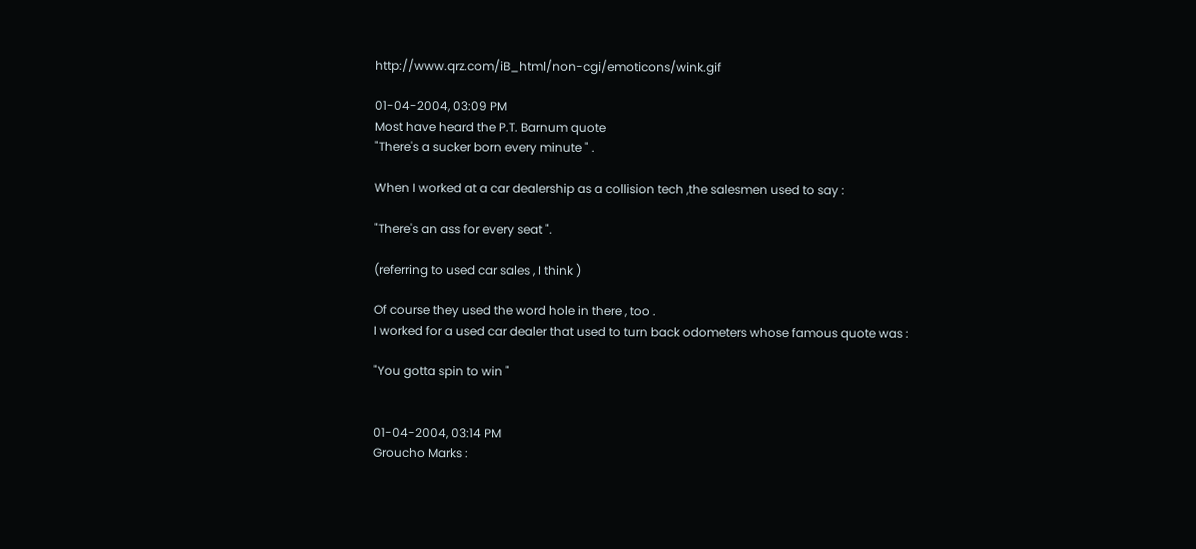http://www.qrz.com/iB_html/non-cgi/emoticons/wink.gif

01-04-2004, 03:09 PM
Most have heard the P.T. Barnum quote
"There's a sucker born every minute " .

When I worked at a car dealership as a collision tech ,the salesmen used to say :

"There's an ass for every seat ".

(referring to used car sales , I think )

Of course they used the word hole in there , too .
I worked for a used car dealer that used to turn back odometers whose famous quote was :

"You gotta spin to win "


01-04-2004, 03:14 PM
Groucho Marks :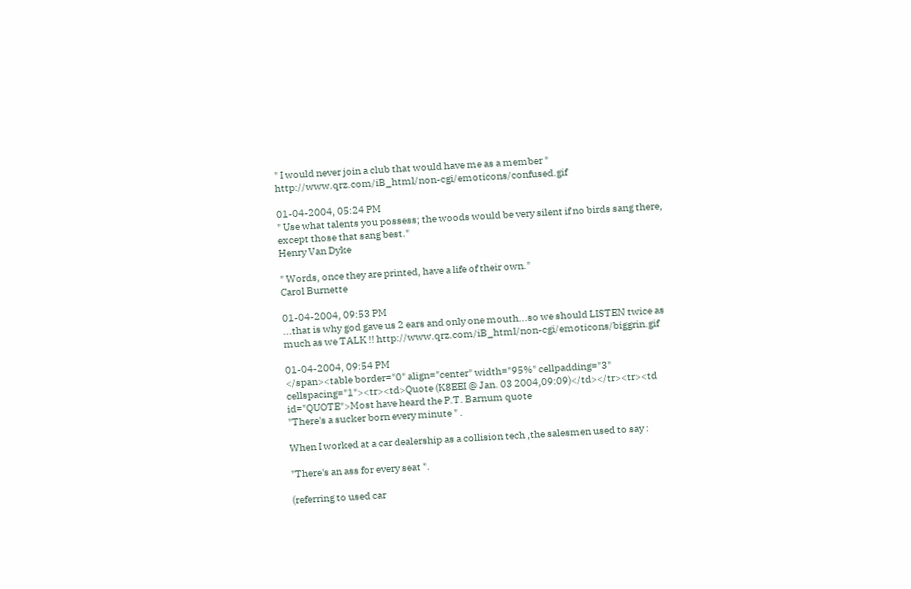" I would never join a club that would have me as a member " http://www.qrz.com/iB_html/non-cgi/emoticons/confused.gif

01-04-2004, 05:24 PM
" Use what talents you possess; the woods would be very silent if no birds sang there, except those that sang best."
Henry Van Dyke

" Words, once they are printed, have a life of their own."
Carol Burnette

01-04-2004, 09:53 PM
...that is why god gave us 2 ears and only one mouth...so we should LISTEN twice as much as we TALK !! http://www.qrz.com/iB_html/non-cgi/emoticons/biggrin.gif

01-04-2004, 09:54 PM
</span><table border="0" align="center" width="95%" cellpadding="3" cellspacing="1"><tr><td>Quote (K8EEI @ Jan. 03 2004,09:09)</td></tr><tr><td id="QUOTE">Most have heard the P.T. Barnum quote
"There's a sucker born every minute " .

When I worked at a car dealership as a collision tech ,the salesmen used to say :

"There's an ass for every seat ".

(referring to used car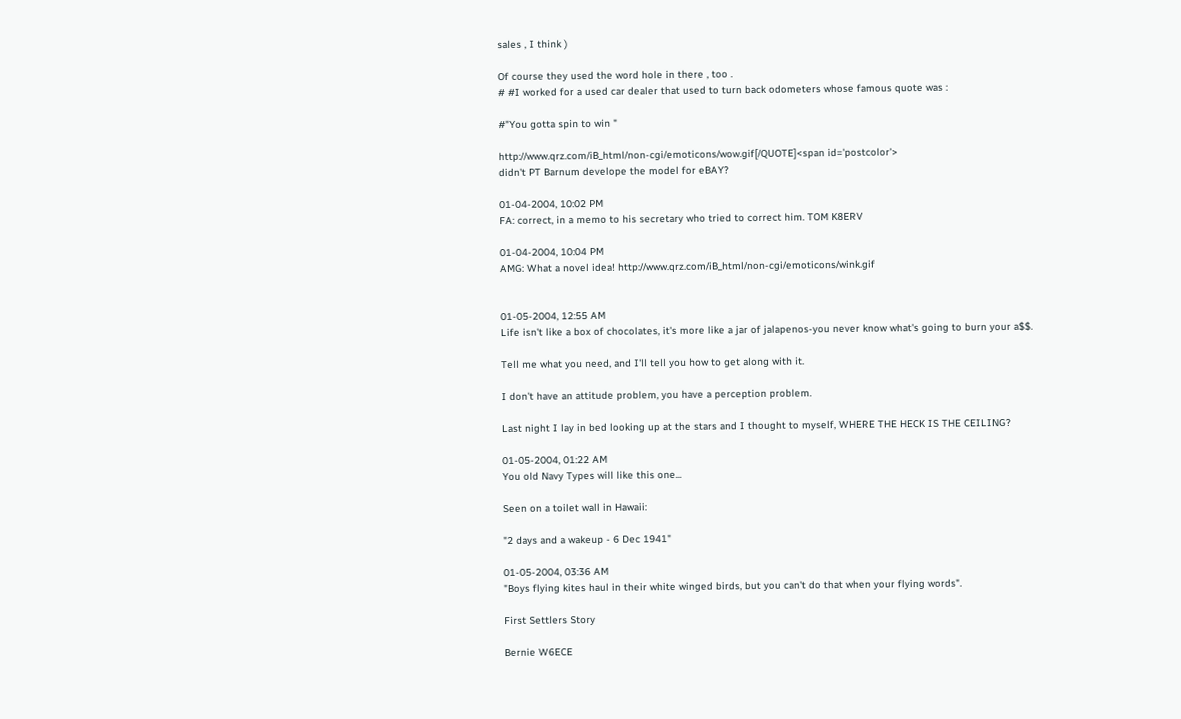sales , I think )

Of course they used the word hole in there , too .
# #I worked for a used car dealer that used to turn back odometers whose famous quote was :

#"You gotta spin to win "

http://www.qrz.com/iB_html/non-cgi/emoticons/wow.gif[/QUOTE]<span id='postcolor'>
didn't PT Barnum develope the model for eBAY?

01-04-2004, 10:02 PM
FA: correct, in a memo to his secretary who tried to correct him. TOM K8ERV

01-04-2004, 10:04 PM
AMG: What a novel idea! http://www.qrz.com/iB_html/non-cgi/emoticons/wink.gif


01-05-2004, 12:55 AM
Life isn't like a box of chocolates, it's more like a jar of jalapenos-you never know what's going to burn your a$$.

Tell me what you need, and I'll tell you how to get along with it.

I don't have an attitude problem, you have a perception problem.

Last night I lay in bed looking up at the stars and I thought to myself, WHERE THE HECK IS THE CEILING?

01-05-2004, 01:22 AM
You old Navy Types will like this one...

Seen on a toilet wall in Hawaii:

"2 days and a wakeup - 6 Dec 1941"

01-05-2004, 03:36 AM
"Boys flying kites haul in their white winged birds, but you can't do that when your flying words".

First Settlers Story

Bernie W6ECE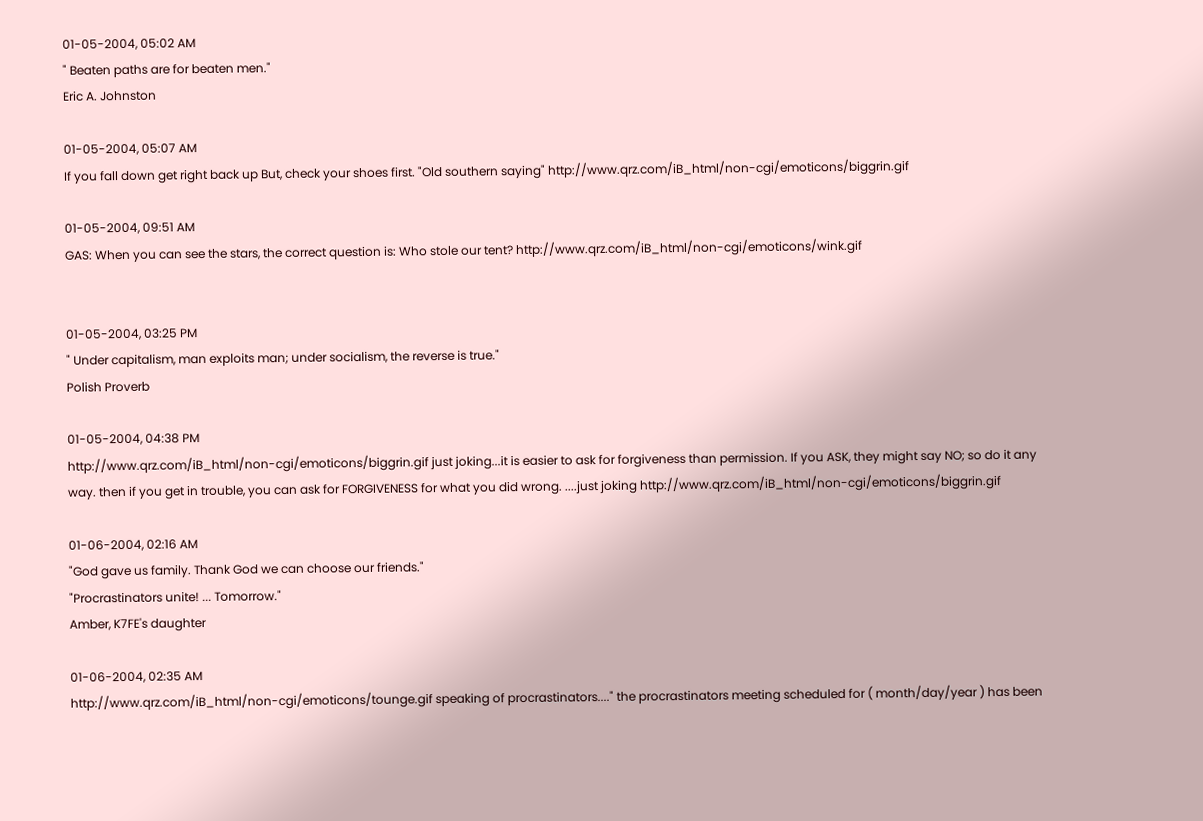01-05-2004, 05:02 AM
" Beaten paths are for beaten men."
Eric A. Johnston

01-05-2004, 05:07 AM
If you fall down get right back up But, check your shoes first. "Old southern saying" http://www.qrz.com/iB_html/non-cgi/emoticons/biggrin.gif

01-05-2004, 09:51 AM
GAS: When you can see the stars, the correct question is: Who stole our tent? http://www.qrz.com/iB_html/non-cgi/emoticons/wink.gif


01-05-2004, 03:25 PM
" Under capitalism, man exploits man; under socialism, the reverse is true."
Polish Proverb

01-05-2004, 04:38 PM
http://www.qrz.com/iB_html/non-cgi/emoticons/biggrin.gif just joking...it is easier to ask for forgiveness than permission. If you ASK, they might say NO; so do it any way. then if you get in trouble, you can ask for FORGIVENESS for what you did wrong. ....just joking http://www.qrz.com/iB_html/non-cgi/emoticons/biggrin.gif

01-06-2004, 02:16 AM
"God gave us family. Thank God we can choose our friends."
"Procrastinators unite! ... Tomorrow."
Amber, K7FE's daughter

01-06-2004, 02:35 AM
http://www.qrz.com/iB_html/non-cgi/emoticons/tounge.gif speaking of procrastinators...." the procrastinators meeting scheduled for ( month/day/year ) has been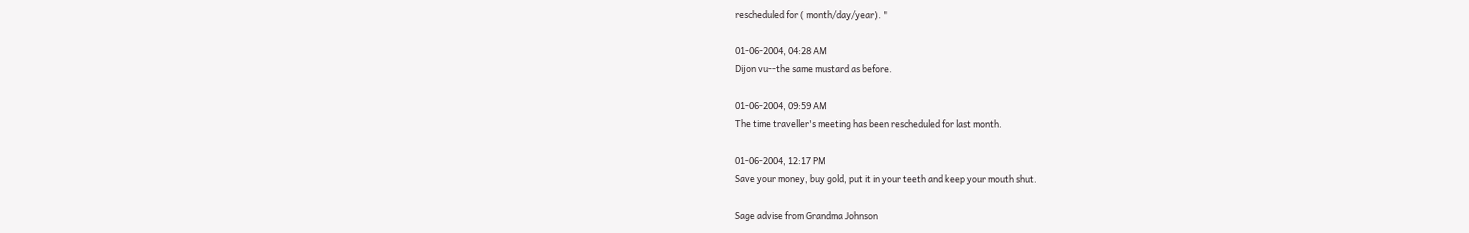rescheduled for ( month/day/year). "

01-06-2004, 04:28 AM
Dijon vu--the same mustard as before.

01-06-2004, 09:59 AM
The time traveller's meeting has been rescheduled for last month.

01-06-2004, 12:17 PM
Save your money, buy gold, put it in your teeth and keep your mouth shut.

Sage advise from Grandma Johnson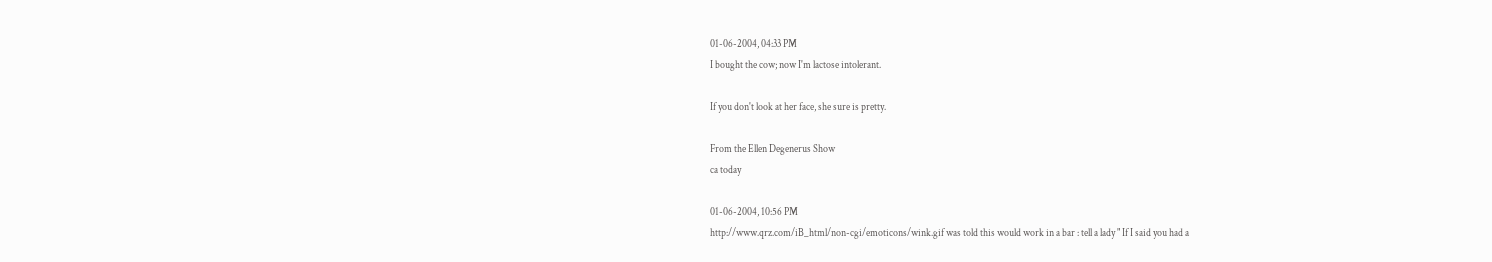01-06-2004, 04:33 PM
I bought the cow; now I'm lactose intolerant.

If you don't look at her face, she sure is pretty.

From the Ellen Degenerus Show
ca today

01-06-2004, 10:56 PM
http://www.qrz.com/iB_html/non-cgi/emoticons/wink.gif was told this would work in a bar : tell a lady " If I said you had a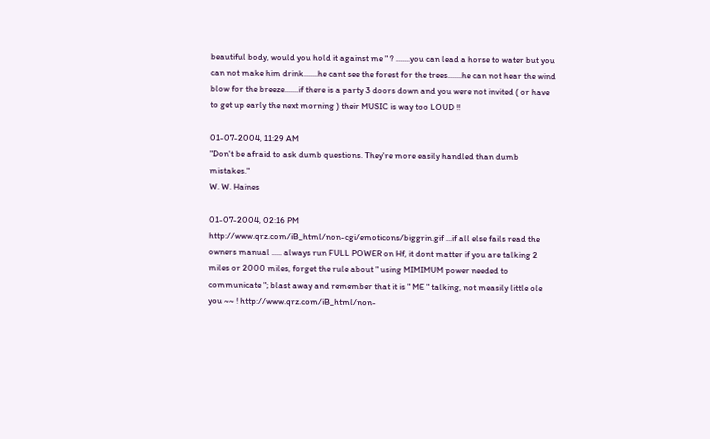beautiful body, would you hold it against me " ? .......you can lead a horse to water but you can not make him drink.......he cant see the forest for the trees.......he can not hear the wind blow for the breeze.......if there is a party 3 doors down and you were not invited ( or have to get up early the next morning ) their MUSIC is way too LOUD !!

01-07-2004, 11:29 AM
"Don't be afraid to ask dumb questions. They're more easily handled than dumb mistakes."
W. W. Haines

01-07-2004, 02:16 PM
http://www.qrz.com/iB_html/non-cgi/emoticons/biggrin.gif ...if all else fails read the owners manual ..... always run FULL POWER on Hf, it dont matter if you are talking 2 miles or 2000 miles, forget the rule about " using MIMIMUM power needed to communicate "; blast away and remember that it is " ME " talking, not measily little ole you ~~ ! http://www.qrz.com/iB_html/non-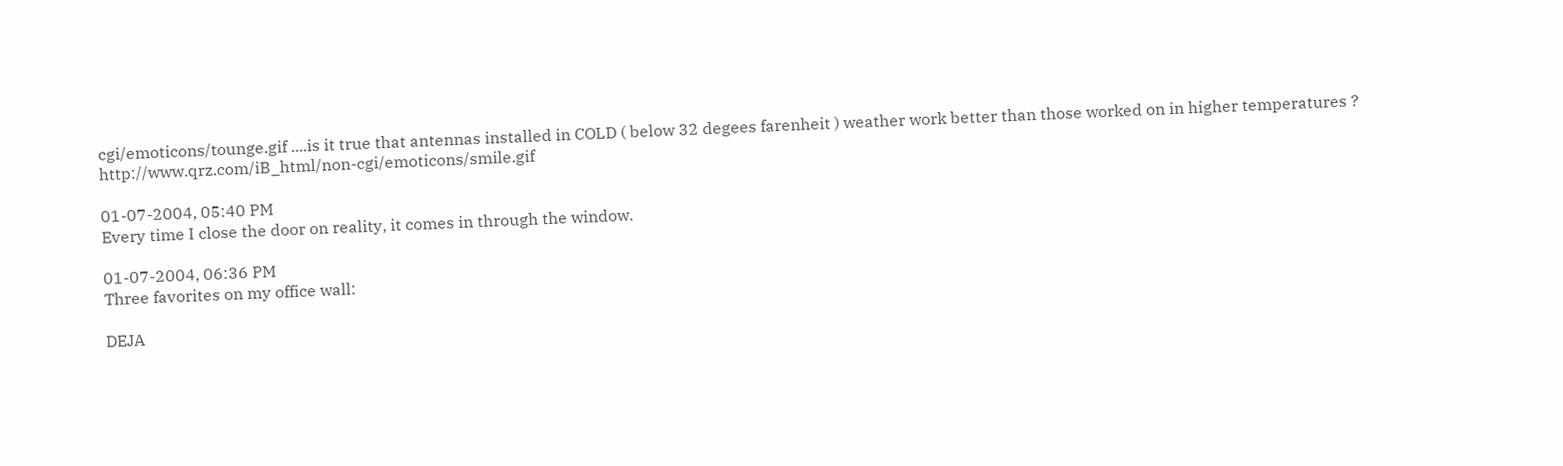cgi/emoticons/tounge.gif ....is it true that antennas installed in COLD ( below 32 degees farenheit ) weather work better than those worked on in higher temperatures ? http://www.qrz.com/iB_html/non-cgi/emoticons/smile.gif

01-07-2004, 05:40 PM
Every time I close the door on reality, it comes in through the window.

01-07-2004, 06:36 PM
Three favorites on my office wall:

DEJA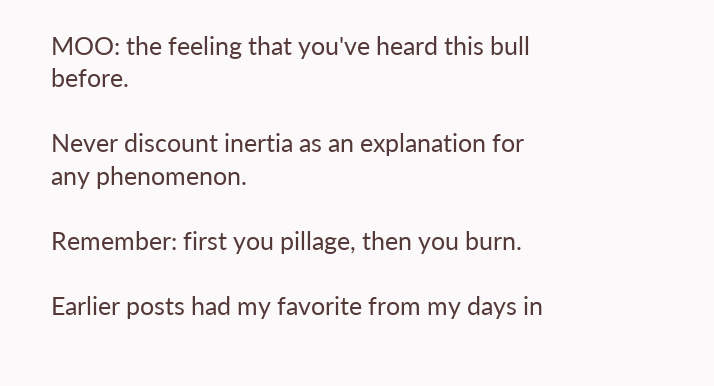MOO: the feeling that you've heard this bull before.

Never discount inertia as an explanation for any phenomenon.

Remember: first you pillage, then you burn.

Earlier posts had my favorite from my days in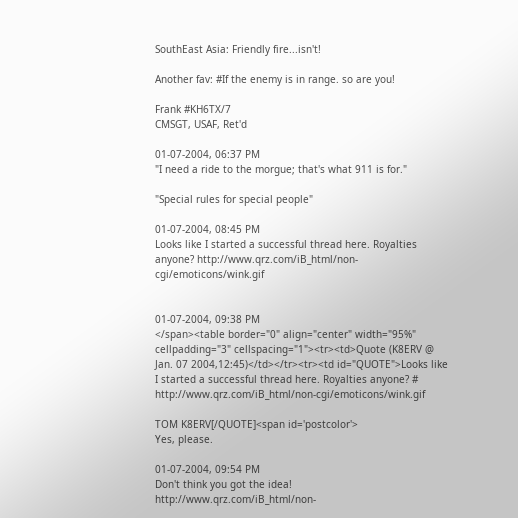SouthEast Asia: Friendly fire...isn't!

Another fav: #If the enemy is in range. so are you!

Frank #KH6TX/7
CMSGT, USAF, Ret'd

01-07-2004, 06:37 PM
"I need a ride to the morgue; that's what 911 is for."

"Special rules for special people"

01-07-2004, 08:45 PM
Looks like I started a successful thread here. Royalties anyone? http://www.qrz.com/iB_html/non-cgi/emoticons/wink.gif


01-07-2004, 09:38 PM
</span><table border="0" align="center" width="95%" cellpadding="3" cellspacing="1"><tr><td>Quote (K8ERV @ Jan. 07 2004,12:45)</td></tr><tr><td id="QUOTE">Looks like I started a successful thread here. Royalties anyone? # http://www.qrz.com/iB_html/non-cgi/emoticons/wink.gif

TOM K8ERV[/QUOTE]<span id='postcolor'>
Yes, please.

01-07-2004, 09:54 PM
Don't think you got the idea! http://www.qrz.com/iB_html/non-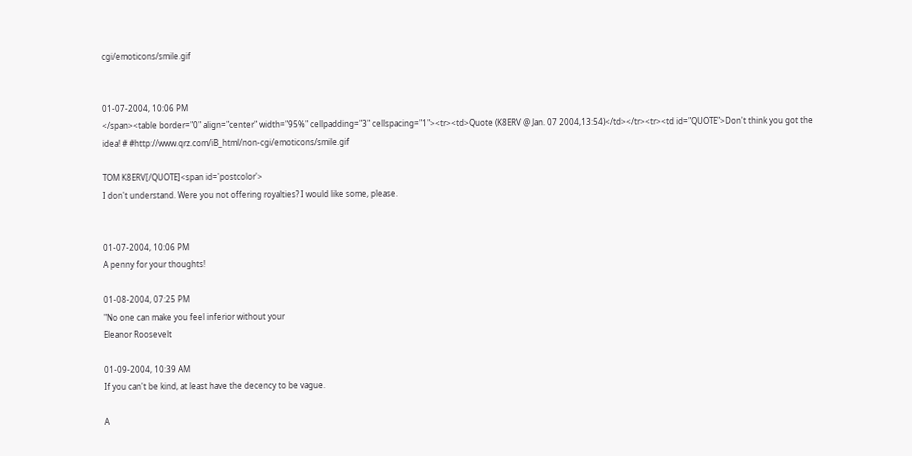cgi/emoticons/smile.gif


01-07-2004, 10:06 PM
</span><table border="0" align="center" width="95%" cellpadding="3" cellspacing="1"><tr><td>Quote (K8ERV @ Jan. 07 2004,13:54)</td></tr><tr><td id="QUOTE">Don't think you got the idea! # #http://www.qrz.com/iB_html/non-cgi/emoticons/smile.gif

TOM K8ERV[/QUOTE]<span id='postcolor'>
I don't understand. Were you not offering royalties? I would like some, please.


01-07-2004, 10:06 PM
A penny for your thoughts!

01-08-2004, 07:25 PM
"No one can make you feel inferior without your
Eleanor Roosevelt

01-09-2004, 10:39 AM
If you can't be kind, at least have the decency to be vague.

A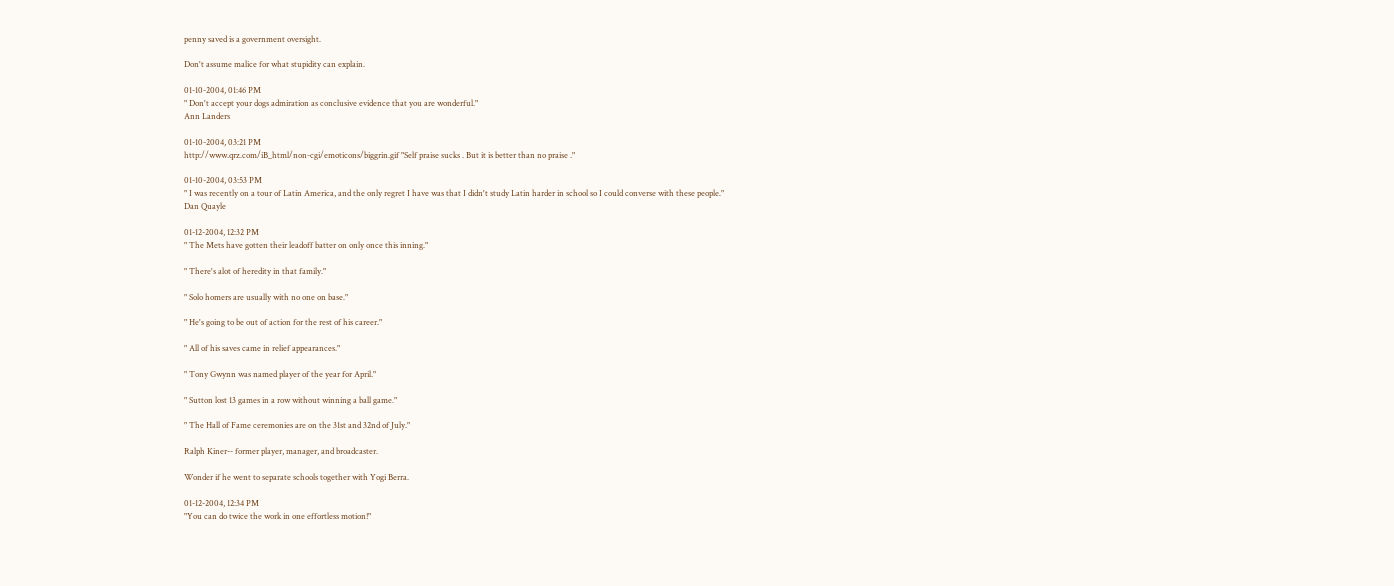penny saved is a government oversight.

Don't assume malice for what stupidity can explain.

01-10-2004, 01:46 PM
" Don't accept your dogs admiration as conclusive evidence that you are wonderful."
Ann Landers

01-10-2004, 03:21 PM
http://www.qrz.com/iB_html/non-cgi/emoticons/biggrin.gif "Self praise sucks . But it is better than no praise ."

01-10-2004, 03:53 PM
" I was recently on a tour of Latin America, and the only regret I have was that I didn't study Latin harder in school so I could converse with these people."
Dan Quayle

01-12-2004, 12:32 PM
" The Mets have gotten their leadoff batter on only once this inning."

" There's alot of heredity in that family."

" Solo homers are usually with no one on base."

" He's going to be out of action for the rest of his career."

" All of his saves came in relief appearances."

" Tony Gwynn was named player of the year for April."

" Sutton lost 13 games in a row without winning a ball game."

" The Hall of Fame ceremonies are on the 31st and 32nd of July."

Ralph Kiner-- former player, manager, and broadcaster.

Wonder if he went to separate schools together with Yogi Berra.

01-12-2004, 12:34 PM
"You can do twice the work in one effortless motion!"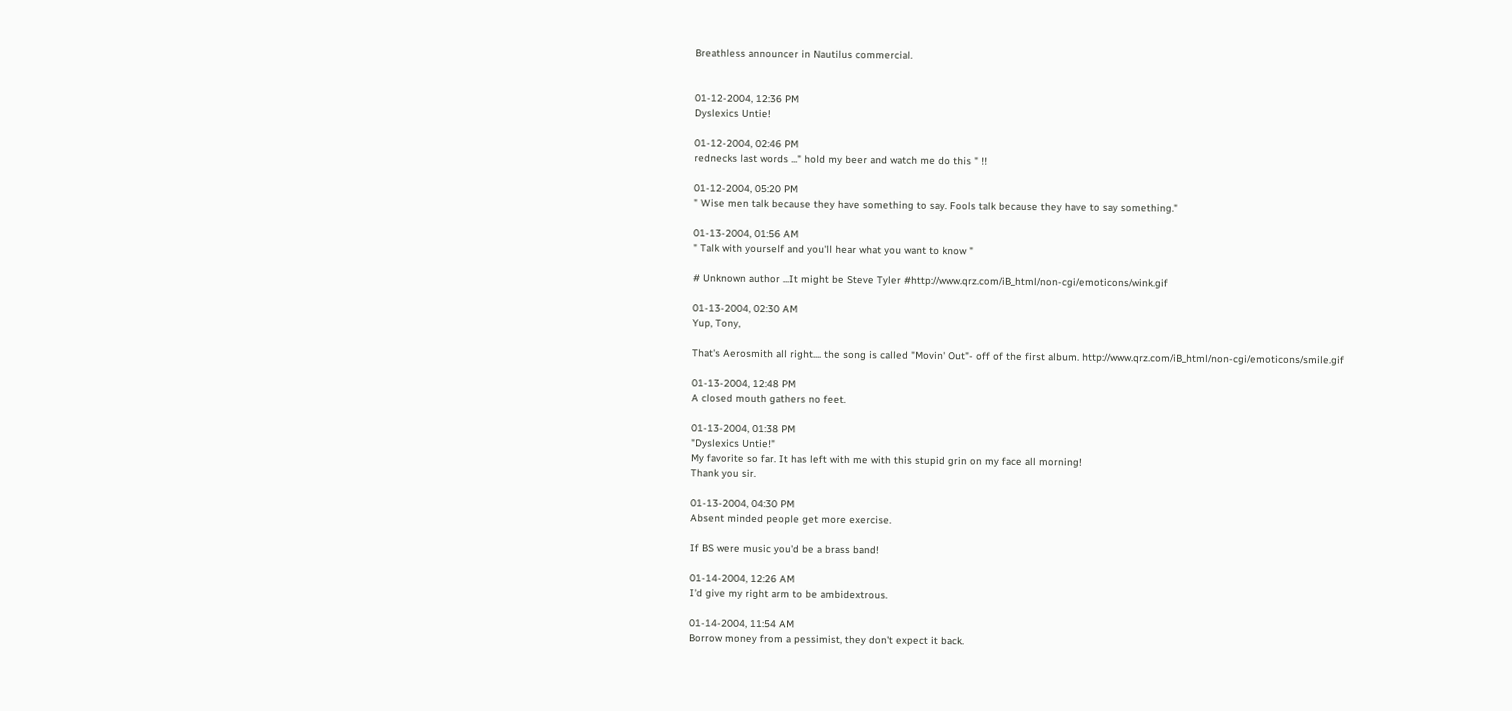Breathless announcer in Nautilus commercial.


01-12-2004, 12:36 PM
Dyslexics Untie!

01-12-2004, 02:46 PM
rednecks last words ..." hold my beer and watch me do this " !!

01-12-2004, 05:20 PM
" Wise men talk because they have something to say. Fools talk because they have to say something."

01-13-2004, 01:56 AM
" Talk with yourself and you'll hear what you want to know "

# Unknown author ...It might be Steve Tyler #http://www.qrz.com/iB_html/non-cgi/emoticons/wink.gif

01-13-2004, 02:30 AM
Yup, Tony,

That's Aerosmith all right.... the song is called "Movin' Out"- off of the first album. http://www.qrz.com/iB_html/non-cgi/emoticons/smile.gif

01-13-2004, 12:48 PM
A closed mouth gathers no feet.

01-13-2004, 01:38 PM
"Dyslexics Untie!"
My favorite so far. It has left with me with this stupid grin on my face all morning!
Thank you sir.

01-13-2004, 04:30 PM
Absent minded people get more exercise.

If BS were music you'd be a brass band!

01-14-2004, 12:26 AM
I'd give my right arm to be ambidextrous.

01-14-2004, 11:54 AM
Borrow money from a pessimist, they don't expect it back.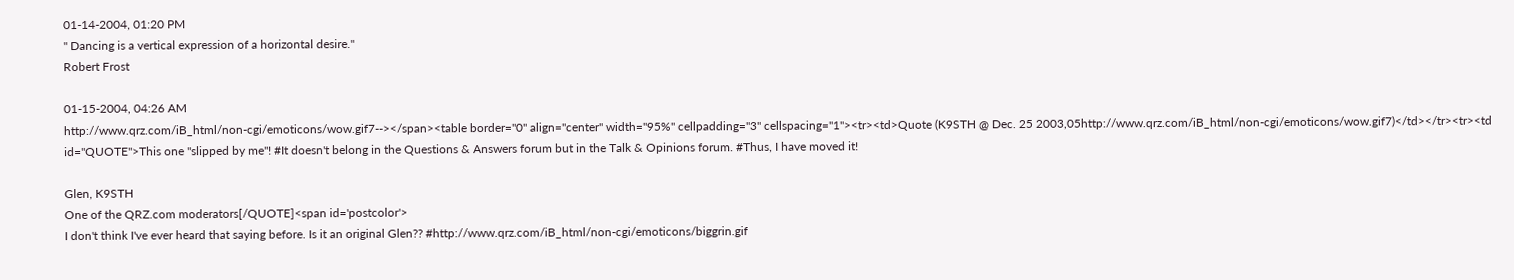01-14-2004, 01:20 PM
" Dancing is a vertical expression of a horizontal desire."
Robert Frost

01-15-2004, 04:26 AM
http://www.qrz.com/iB_html/non-cgi/emoticons/wow.gif7--></span><table border="0" align="center" width="95%" cellpadding="3" cellspacing="1"><tr><td>Quote (K9STH @ Dec. 25 2003,05http://www.qrz.com/iB_html/non-cgi/emoticons/wow.gif7)</td></tr><tr><td id="QUOTE">This one "slipped by me"! #It doesn't belong in the Questions & Answers forum but in the Talk & Opinions forum. #Thus, I have moved it!

Glen, K9STH
One of the QRZ.com moderators[/QUOTE]<span id='postcolor'>
I don't think I've ever heard that saying before. Is it an original Glen?? #http://www.qrz.com/iB_html/non-cgi/emoticons/biggrin.gif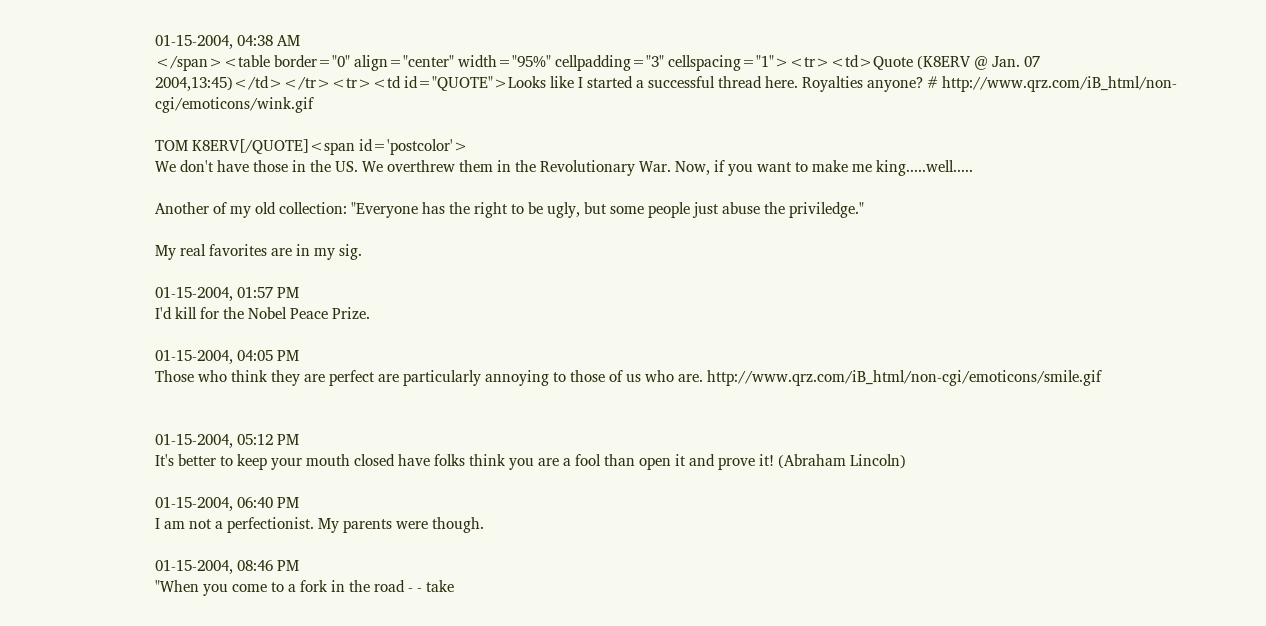01-15-2004, 04:38 AM
</span><table border="0" align="center" width="95%" cellpadding="3" cellspacing="1"><tr><td>Quote (K8ERV @ Jan. 07 2004,13:45)</td></tr><tr><td id="QUOTE">Looks like I started a successful thread here. Royalties anyone? # http://www.qrz.com/iB_html/non-cgi/emoticons/wink.gif

TOM K8ERV[/QUOTE]<span id='postcolor'>
We don't have those in the US. We overthrew them in the Revolutionary War. Now, if you want to make me king.....well.....

Another of my old collection: "Everyone has the right to be ugly, but some people just abuse the priviledge."

My real favorites are in my sig.

01-15-2004, 01:57 PM
I'd kill for the Nobel Peace Prize.

01-15-2004, 04:05 PM
Those who think they are perfect are particularly annoying to those of us who are. http://www.qrz.com/iB_html/non-cgi/emoticons/smile.gif


01-15-2004, 05:12 PM
It's better to keep your mouth closed have folks think you are a fool than open it and prove it! (Abraham Lincoln)

01-15-2004, 06:40 PM
I am not a perfectionist. My parents were though.

01-15-2004, 08:46 PM
"When you come to a fork in the road - - take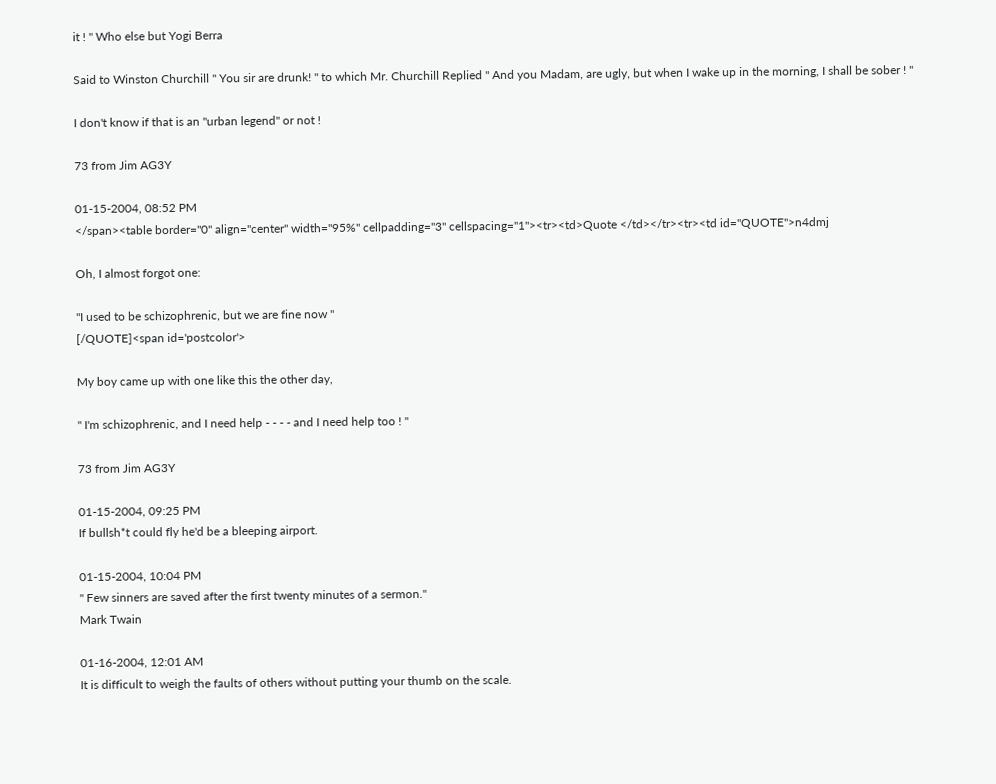it ! " Who else but Yogi Berra

Said to Winston Churchill " You sir are drunk! " to which Mr. Churchill Replied " And you Madam, are ugly, but when I wake up in the morning, I shall be sober ! "

I don't know if that is an "urban legend" or not !

73 from Jim AG3Y

01-15-2004, 08:52 PM
</span><table border="0" align="center" width="95%" cellpadding="3" cellspacing="1"><tr><td>Quote </td></tr><tr><td id="QUOTE">n4dmj

Oh, I almost forgot one:

"I used to be schizophrenic, but we are fine now "
[/QUOTE]<span id='postcolor'>

My boy came up with one like this the other day,

" I'm schizophrenic, and I need help - - - - and I need help too ! "

73 from Jim AG3Y

01-15-2004, 09:25 PM
If bullsh*t could fly he'd be a bleeping airport.

01-15-2004, 10:04 PM
" Few sinners are saved after the first twenty minutes of a sermon."
Mark Twain

01-16-2004, 12:01 AM
It is difficult to weigh the faults of others without putting your thumb on the scale.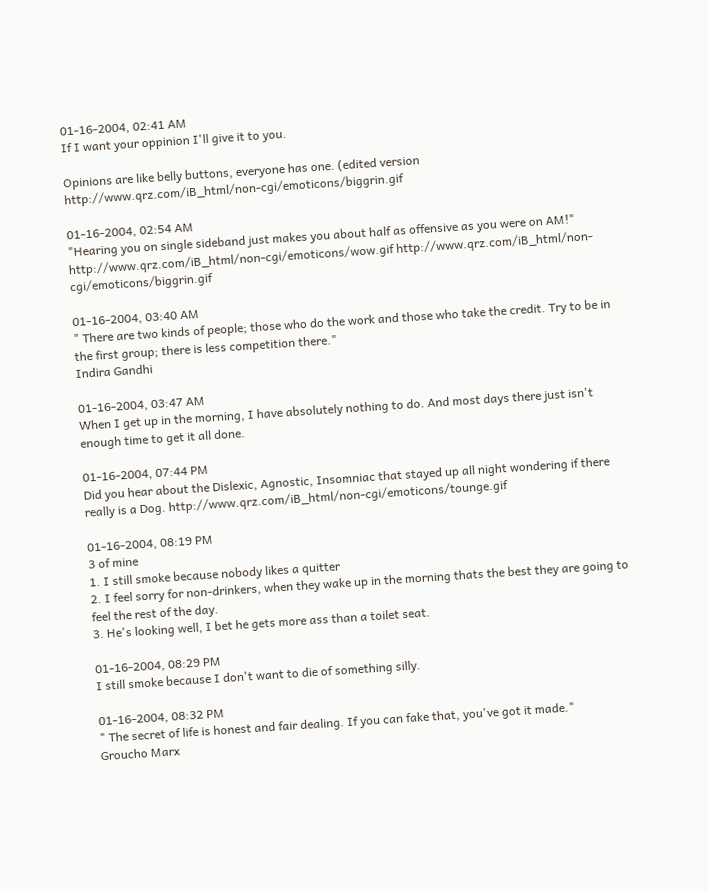01-16-2004, 02:41 AM
If I want your oppinion I'll give it to you.

Opinions are like belly buttons, everyone has one. (edited version http://www.qrz.com/iB_html/non-cgi/emoticons/biggrin.gif

01-16-2004, 02:54 AM
"Hearing you on single sideband just makes you about half as offensive as you were on AM!" http://www.qrz.com/iB_html/non-cgi/emoticons/wow.gif http://www.qrz.com/iB_html/non-cgi/emoticons/biggrin.gif

01-16-2004, 03:40 AM
" There are two kinds of people; those who do the work and those who take the credit. Try to be in the first group; there is less competition there."
Indira Gandhi

01-16-2004, 03:47 AM
When I get up in the morning, I have absolutely nothing to do. And most days there just isn't enough time to get it all done.

01-16-2004, 07:44 PM
Did you hear about the Dislexic, Agnostic, Insomniac that stayed up all night wondering if there really is a Dog. http://www.qrz.com/iB_html/non-cgi/emoticons/tounge.gif

01-16-2004, 08:19 PM
3 of mine
1. I still smoke because nobody likes a quitter
2. I feel sorry for non-drinkers, when they wake up in the morning thats the best they are going to feel the rest of the day.
3. He's looking well, I bet he gets more ass than a toilet seat.

01-16-2004, 08:29 PM
I still smoke because I don't want to die of something silly.

01-16-2004, 08:32 PM
" The secret of life is honest and fair dealing. If you can fake that, you've got it made."
Groucho Marx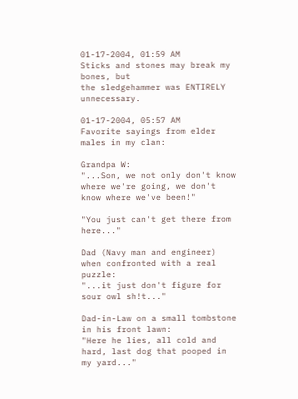01-17-2004, 01:59 AM
Sticks and stones may break my bones, but
the sledgehammer was ENTIRELY unnecessary.

01-17-2004, 05:57 AM
Favorite sayings from elder males in my clan:

Grandpa W:
"...Son, we not only don't know where we're going, we don't know where we've been!"

"You just can't get there from here..."

Dad (Navy man and engineer) when confronted with a real puzzle:
"...it just don't figure for sour owl sh!t..."

Dad-in-Law on a small tombstone in his front lawn:
"Here he lies, all cold and hard, last dog that pooped in my yard..."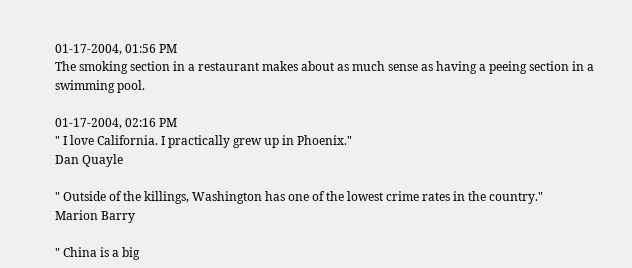01-17-2004, 01:56 PM
The smoking section in a restaurant makes about as much sense as having a peeing section in a swimming pool.

01-17-2004, 02:16 PM
" I love California. I practically grew up in Phoenix."
Dan Quayle

" Outside of the killings, Washington has one of the lowest crime rates in the country."
Marion Barry

" China is a big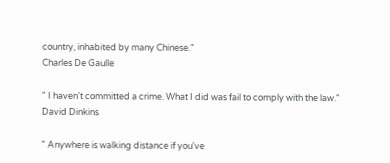country, inhabited by many Chinese."
Charles De Gaulle

" I haven't committed a crime. What I did was fail to comply with the law."
David Dinkins

" Anywhere is walking distance if you've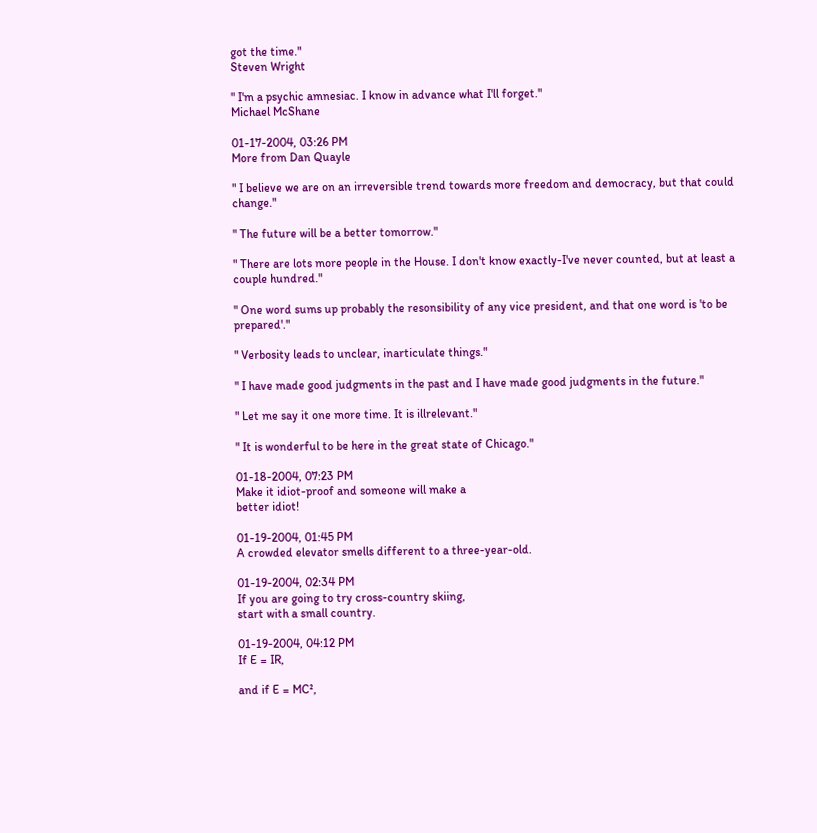got the time."
Steven Wright

" I'm a psychic amnesiac. I know in advance what I'll forget."
Michael McShane

01-17-2004, 03:26 PM
More from Dan Quayle

" I believe we are on an irreversible trend towards more freedom and democracy, but that could change."

" The future will be a better tomorrow."

" There are lots more people in the House. I don't know exactly-I've never counted, but at least a couple hundred."

" One word sums up probably the resonsibility of any vice president, and that one word is 'to be prepared'."

" Verbosity leads to unclear, inarticulate things."

" I have made good judgments in the past and I have made good judgments in the future."

" Let me say it one more time. It is illrelevant."

" It is wonderful to be here in the great state of Chicago."

01-18-2004, 07:23 PM
Make it idiot-proof and someone will make a
better idiot!

01-19-2004, 01:45 PM
A crowded elevator smells different to a three-year-old.

01-19-2004, 02:34 PM
If you are going to try cross-country skiing,
start with a small country.

01-19-2004, 04:12 PM
If E = IR,

and if E = MC²,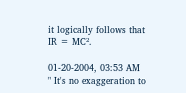it logically follows that IR = MC².

01-20-2004, 03:53 AM
" It's no exaggeration to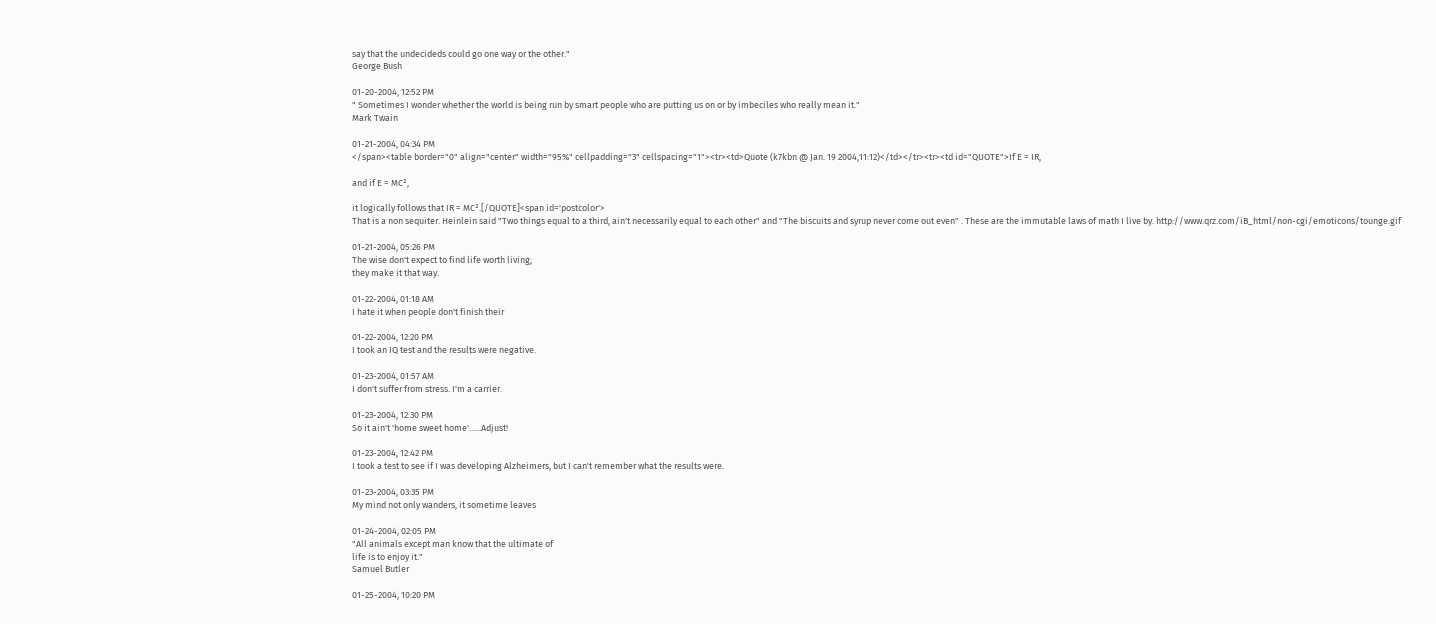say that the undecideds could go one way or the other."
George Bush

01-20-2004, 12:52 PM
" Sometimes I wonder whether the world is being run by smart people who are putting us on or by imbeciles who really mean it."
Mark Twain

01-21-2004, 04:34 PM
</span><table border="0" align="center" width="95%" cellpadding="3" cellspacing="1"><tr><td>Quote (k7kbn @ Jan. 19 2004,11:12)</td></tr><tr><td id="QUOTE">If E = IR,

and if E = MC²,

it logically follows that IR = MC².[/QUOTE]<span id='postcolor'>
That is a non sequiter. Heinlein said "Two things equal to a third, ain't necessarily equal to each other" and "The biscuits and syrup never come out even" . These are the immutable laws of math I live by. http://www.qrz.com/iB_html/non-cgi/emoticons/tounge.gif

01-21-2004, 05:26 PM
The wise don't expect to find life worth living;
they make it that way.

01-22-2004, 01:18 AM
I hate it when people don't finish their

01-22-2004, 12:20 PM
I took an IQ test and the results were negative.

01-23-2004, 01:57 AM
I don't suffer from stress. I'm a carrier.

01-23-2004, 12:30 PM
So it ain't 'home sweet home'......Adjust!

01-23-2004, 12:42 PM
I took a test to see if I was developing Alzheimers, but I can't remember what the results were.

01-23-2004, 03:35 PM
My mind not only wanders, it sometime leaves

01-24-2004, 02:05 PM
"All animals except man know that the ultimate of
life is to enjoy it."
Samuel Butler

01-25-2004, 10:20 PM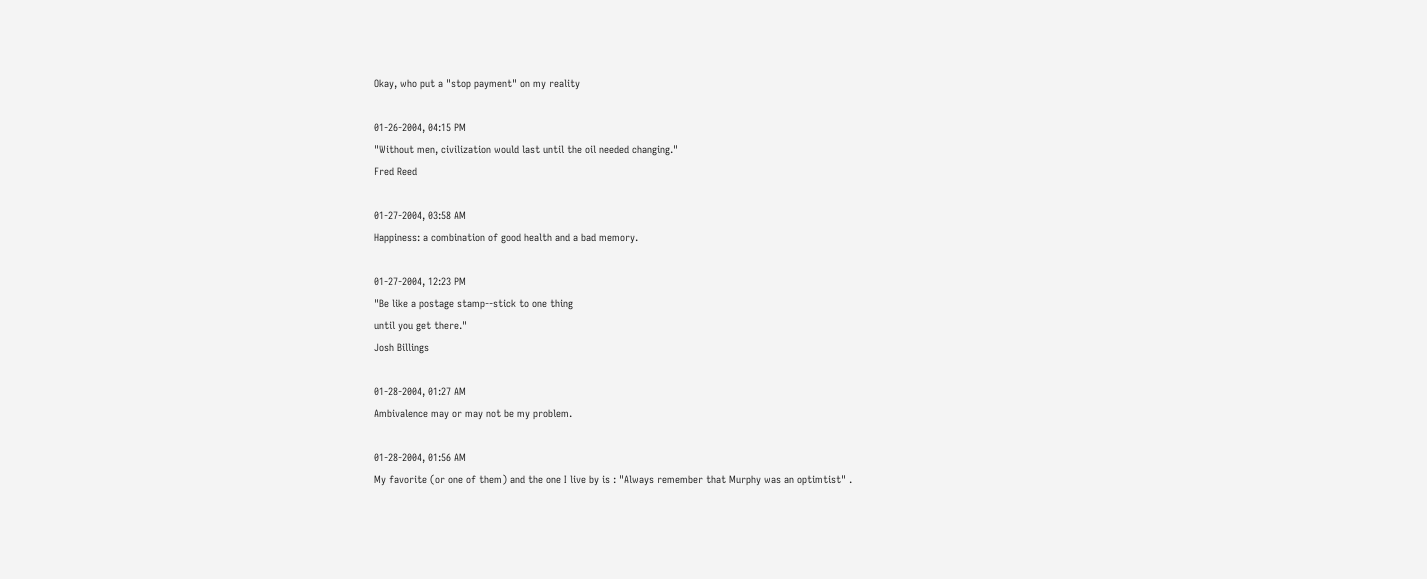Okay, who put a "stop payment" on my reality

01-26-2004, 04:15 PM
"Without men, civilization would last until the oil needed changing."
Fred Reed

01-27-2004, 03:58 AM
Happiness: a combination of good health and a bad memory.

01-27-2004, 12:23 PM
"Be like a postage stamp--stick to one thing
until you get there."
Josh Billings

01-28-2004, 01:27 AM
Ambivalence may or may not be my problem.

01-28-2004, 01:56 AM
My favorite (or one of them) and the one I live by is : "Always remember that Murphy was an optimtist" .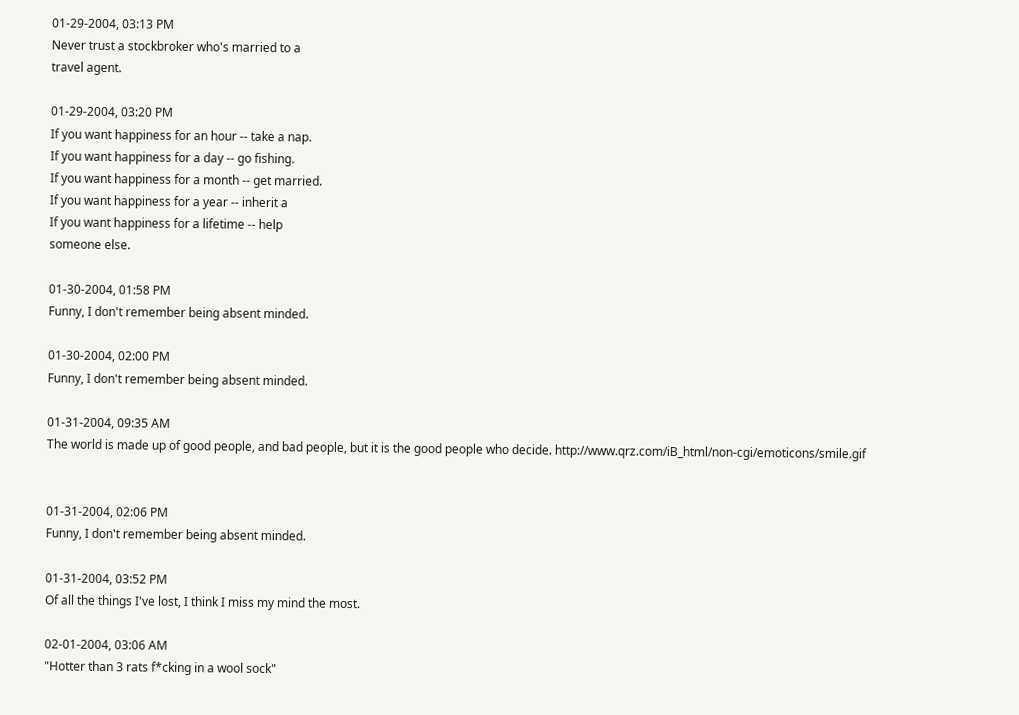01-29-2004, 03:13 PM
Never trust a stockbroker who's married to a
travel agent.

01-29-2004, 03:20 PM
If you want happiness for an hour -- take a nap.
If you want happiness for a day -- go fishing.
If you want happiness for a month -- get married.
If you want happiness for a year -- inherit a
If you want happiness for a lifetime -- help
someone else.

01-30-2004, 01:58 PM
Funny, I don't remember being absent minded.

01-30-2004, 02:00 PM
Funny, I don't remember being absent minded.

01-31-2004, 09:35 AM
The world is made up of good people, and bad people, but it is the good people who decide. http://www.qrz.com/iB_html/non-cgi/emoticons/smile.gif


01-31-2004, 02:06 PM
Funny, I don't remember being absent minded.

01-31-2004, 03:52 PM
Of all the things I've lost, I think I miss my mind the most.

02-01-2004, 03:06 AM
"Hotter than 3 rats f*cking in a wool sock"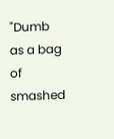"Dumb as a bag of smashed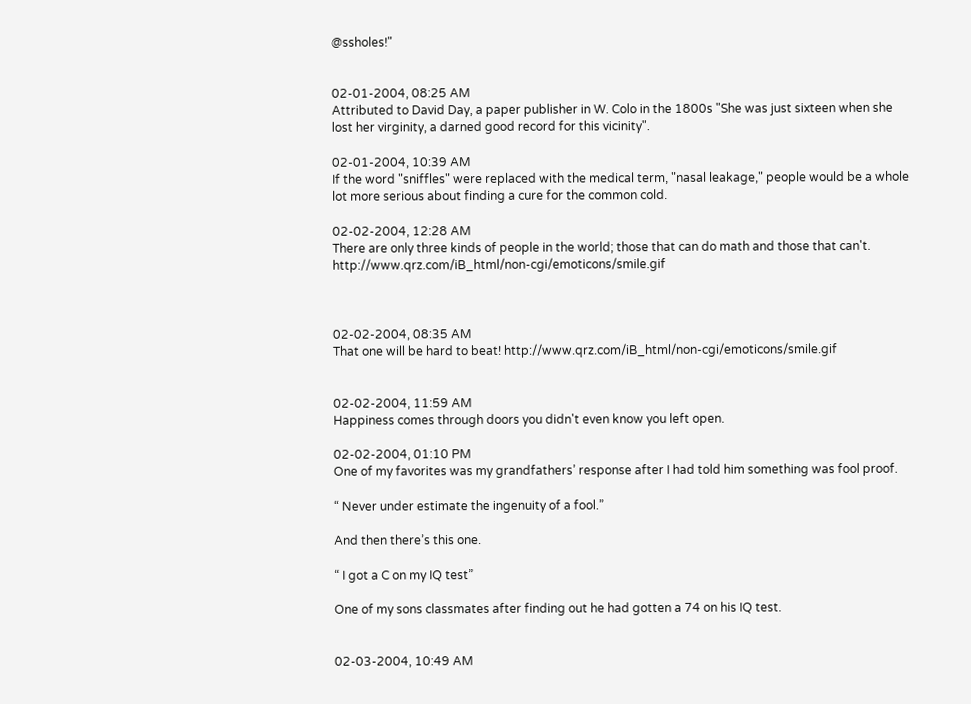@ssholes!"


02-01-2004, 08:25 AM
Attributed to David Day, a paper publisher in W. Colo in the 1800s "She was just sixteen when she lost her virginity, a darned good record for this vicinity".

02-01-2004, 10:39 AM
If the word "sniffles" were replaced with the medical term, "nasal leakage," people would be a whole lot more serious about finding a cure for the common cold.

02-02-2004, 12:28 AM
There are only three kinds of people in the world; those that can do math and those that can't. http://www.qrz.com/iB_html/non-cgi/emoticons/smile.gif



02-02-2004, 08:35 AM
That one will be hard to beat! http://www.qrz.com/iB_html/non-cgi/emoticons/smile.gif


02-02-2004, 11:59 AM
Happiness comes through doors you didn't even know you left open.

02-02-2004, 01:10 PM
One of my favorites was my grandfathers’ response after I had told him something was fool proof.

“ Never under estimate the ingenuity of a fool.”

And then there’s this one.

“ I got a C on my IQ test”

One of my sons classmates after finding out he had gotten a 74 on his IQ test.


02-03-2004, 10:49 AM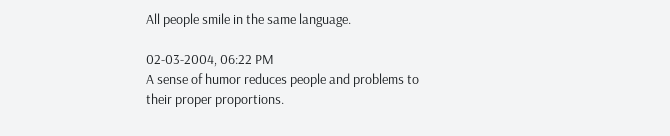All people smile in the same language.

02-03-2004, 06:22 PM
A sense of humor reduces people and problems to
their proper proportions.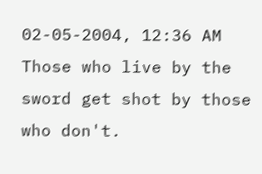02-05-2004, 12:36 AM
Those who live by the sword get shot by those who don't.